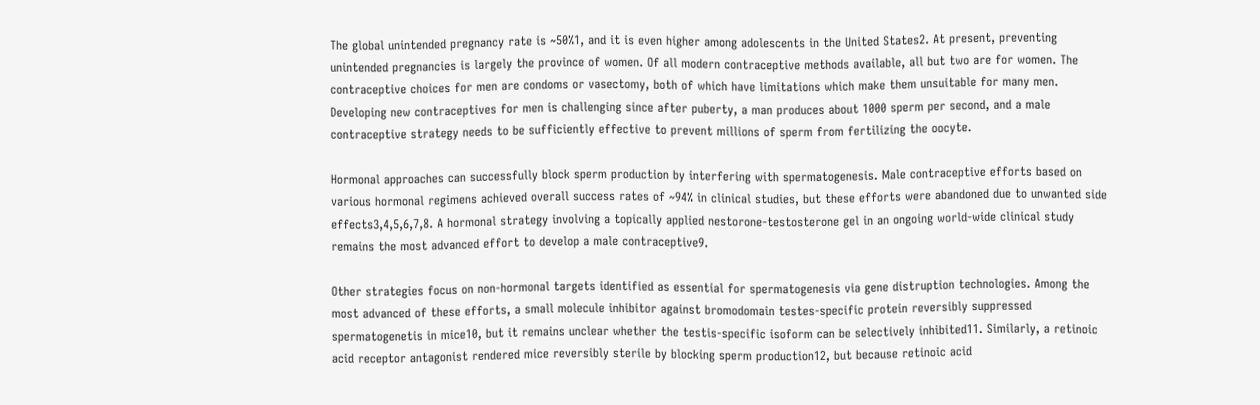The global unintended pregnancy rate is ~50%1, and it is even higher among adolescents in the United States2. At present, preventing unintended pregnancies is largely the province of women. Of all modern contraceptive methods available, all but two are for women. The contraceptive choices for men are condoms or vasectomy, both of which have limitations which make them unsuitable for many men. Developing new contraceptives for men is challenging since after puberty, a man produces about 1000 sperm per second, and a male contraceptive strategy needs to be sufficiently effective to prevent millions of sperm from fertilizing the oocyte.

Hormonal approaches can successfully block sperm production by interfering with spermatogenesis. Male contraceptive efforts based on various hormonal regimens achieved overall success rates of ~94% in clinical studies, but these efforts were abandoned due to unwanted side effects3,4,5,6,7,8. A hormonal strategy involving a topically applied nestorone-testosterone gel in an ongoing world-wide clinical study remains the most advanced effort to develop a male contraceptive9.

Other strategies focus on non-hormonal targets identified as essential for spermatogenesis via gene distruption technologies. Among the most advanced of these efforts, a small molecule inhibitor against bromodomain testes-specific protein reversibly suppressed spermatogenetis in mice10, but it remains unclear whether the testis-specific isoform can be selectively inhibited11. Similarly, a retinoic acid receptor antagonist rendered mice reversibly sterile by blocking sperm production12, but because retinoic acid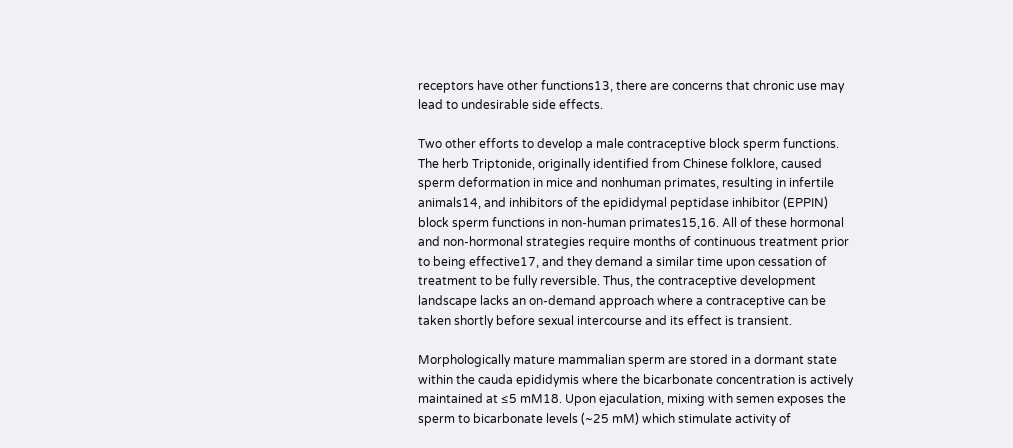receptors have other functions13, there are concerns that chronic use may lead to undesirable side effects.

Two other efforts to develop a male contraceptive block sperm functions. The herb Triptonide, originally identified from Chinese folklore, caused sperm deformation in mice and nonhuman primates, resulting in infertile animals14, and inhibitors of the epididymal peptidase inhibitor (EPPIN) block sperm functions in non-human primates15,16. All of these hormonal and non-hormonal strategies require months of continuous treatment prior to being effective17, and they demand a similar time upon cessation of treatment to be fully reversible. Thus, the contraceptive development landscape lacks an on-demand approach where a contraceptive can be taken shortly before sexual intercourse and its effect is transient.

Morphologically mature mammalian sperm are stored in a dormant state within the cauda epididymis where the bicarbonate concentration is actively maintained at ≤5 mM18. Upon ejaculation, mixing with semen exposes the sperm to bicarbonate levels (~25 mM) which stimulate activity of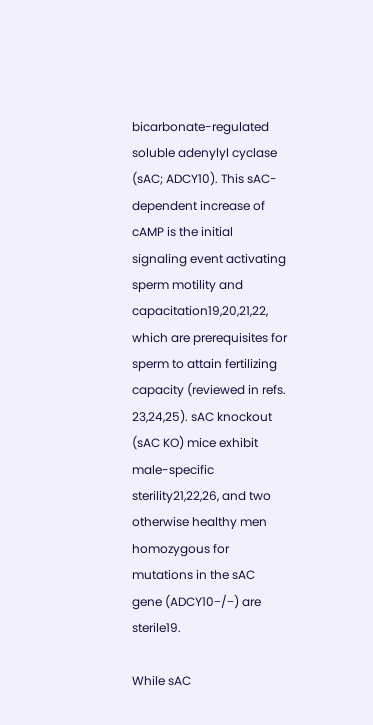bicarbonate-regulated soluble adenylyl cyclase (sAC; ADCY10). This sAC-dependent increase of cAMP is the initial signaling event activating sperm motility and capacitation19,20,21,22, which are prerequisites for sperm to attain fertilizing capacity (reviewed in refs. 23,24,25). sAC knockout (sAC KO) mice exhibit male-specific sterility21,22,26, and two otherwise healthy men homozygous for mutations in the sAC gene (ADCY10−/−) are sterile19.

While sAC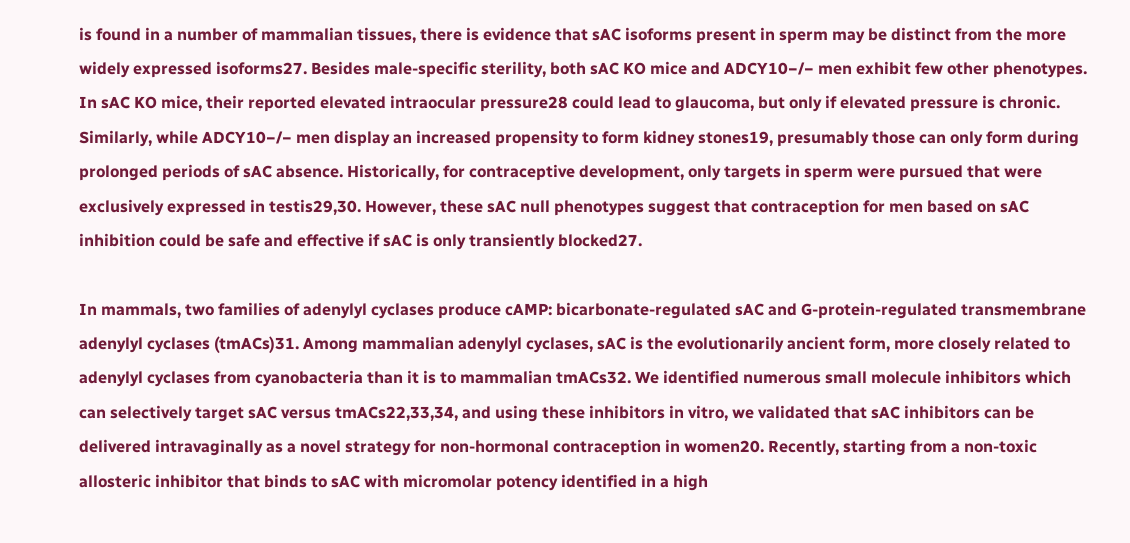is found in a number of mammalian tissues, there is evidence that sAC isoforms present in sperm may be distinct from the more widely expressed isoforms27. Besides male-specific sterility, both sAC KO mice and ADCY10−/− men exhibit few other phenotypes. In sAC KO mice, their reported elevated intraocular pressure28 could lead to glaucoma, but only if elevated pressure is chronic. Similarly, while ADCY10−/− men display an increased propensity to form kidney stones19, presumably those can only form during prolonged periods of sAC absence. Historically, for contraceptive development, only targets in sperm were pursued that were exclusively expressed in testis29,30. However, these sAC null phenotypes suggest that contraception for men based on sAC inhibition could be safe and effective if sAC is only transiently blocked27.

In mammals, two families of adenylyl cyclases produce cAMP: bicarbonate-regulated sAC and G-protein-regulated transmembrane adenylyl cyclases (tmACs)31. Among mammalian adenylyl cyclases, sAC is the evolutionarily ancient form, more closely related to adenylyl cyclases from cyanobacteria than it is to mammalian tmACs32. We identified numerous small molecule inhibitors which can selectively target sAC versus tmACs22,33,34, and using these inhibitors in vitro, we validated that sAC inhibitors can be delivered intravaginally as a novel strategy for non-hormonal contraception in women20. Recently, starting from a non-toxic allosteric inhibitor that binds to sAC with micromolar potency identified in a high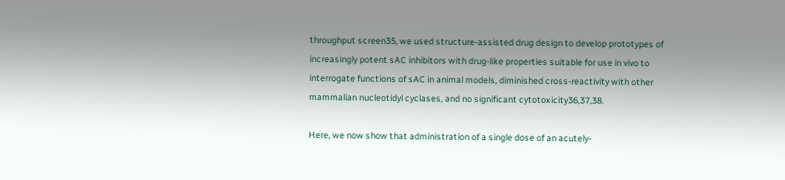throughput screen35, we used structure-assisted drug design to develop prototypes of increasingly potent sAC inhibitors with drug-like properties suitable for use in vivo to interrogate functions of sAC in animal models, diminished cross-reactivity with other mammalian nucleotidyl cyclases, and no significant cytotoxicity36,37,38.

Here, we now show that administration of a single dose of an acutely-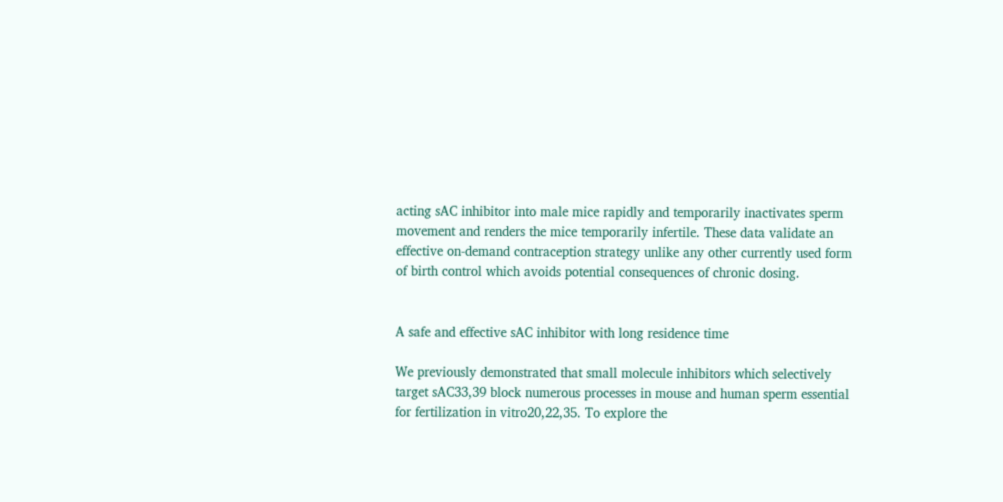acting sAC inhibitor into male mice rapidly and temporarily inactivates sperm movement and renders the mice temporarily infertile. These data validate an effective on-demand contraception strategy unlike any other currently used form of birth control which avoids potential consequences of chronic dosing.


A safe and effective sAC inhibitor with long residence time

We previously demonstrated that small molecule inhibitors which selectively target sAC33,39 block numerous processes in mouse and human sperm essential for fertilization in vitro20,22,35. To explore the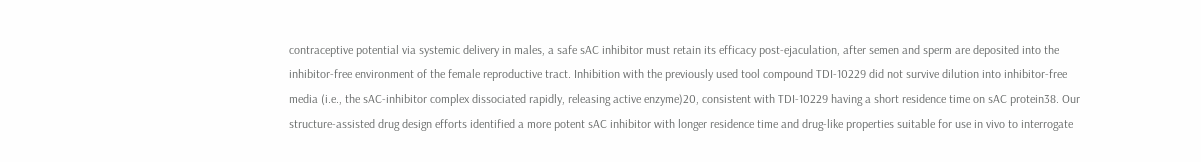contraceptive potential via systemic delivery in males, a safe sAC inhibitor must retain its efficacy post-ejaculation, after semen and sperm are deposited into the inhibitor-free environment of the female reproductive tract. Inhibition with the previously used tool compound TDI-10229 did not survive dilution into inhibitor-free media (i.e., the sAC-inhibitor complex dissociated rapidly, releasing active enzyme)20, consistent with TDI-10229 having a short residence time on sAC protein38. Our structure-assisted drug design efforts identified a more potent sAC inhibitor with longer residence time and drug-like properties suitable for use in vivo to interrogate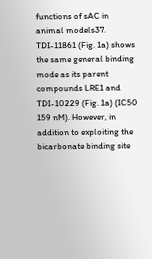functions of sAC in animal models37. TDI-11861 (Fig. 1a) shows the same general binding mode as its parent compounds LRE1 and TDI-10229 (Fig. 1a) (IC50 159 nM). However, in addition to exploiting the bicarbonate binding site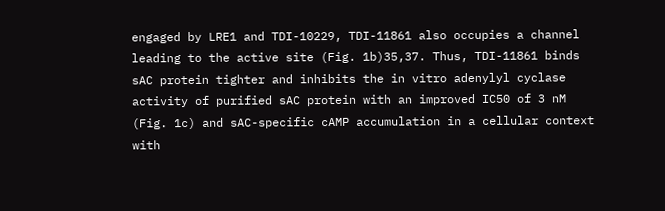engaged by LRE1 and TDI-10229, TDI-11861 also occupies a channel leading to the active site (Fig. 1b)35,37. Thus, TDI-11861 binds sAC protein tighter and inhibits the in vitro adenylyl cyclase activity of purified sAC protein with an improved IC50 of 3 nM (Fig. 1c) and sAC-specific cAMP accumulation in a cellular context with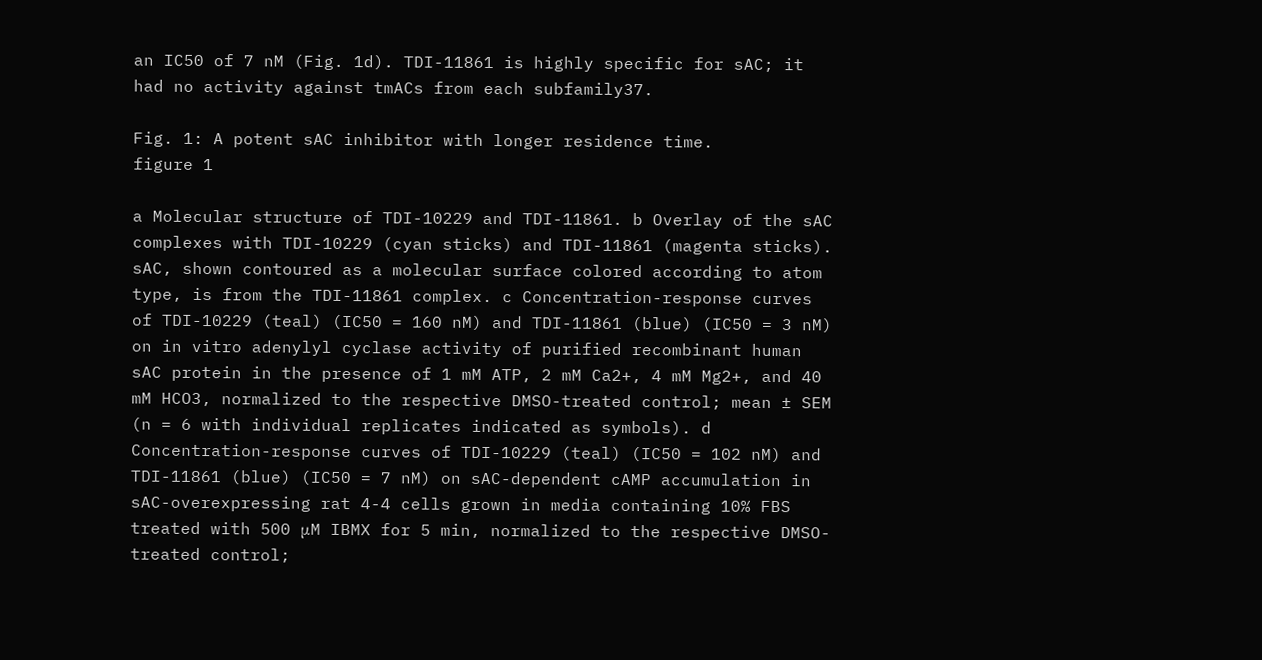an IC50 of 7 nM (Fig. 1d). TDI-11861 is highly specific for sAC; it had no activity against tmACs from each subfamily37.

Fig. 1: A potent sAC inhibitor with longer residence time.
figure 1

a Molecular structure of TDI-10229 and TDI-11861. b Overlay of the sAC complexes with TDI-10229 (cyan sticks) and TDI-11861 (magenta sticks). sAC, shown contoured as a molecular surface colored according to atom type, is from the TDI-11861 complex. c Concentration-response curves of TDI-10229 (teal) (IC50 = 160 nM) and TDI-11861 (blue) (IC50 = 3 nM) on in vitro adenylyl cyclase activity of purified recombinant human sAC protein in the presence of 1 mM ATP, 2 mM Ca2+, 4 mM Mg2+, and 40 mM HCO3, normalized to the respective DMSO-treated control; mean ± SEM (n = 6 with individual replicates indicated as symbols). d Concentration-response curves of TDI-10229 (teal) (IC50 = 102 nM) and TDI-11861 (blue) (IC50 = 7 nM) on sAC-dependent cAMP accumulation in sAC-overexpressing rat 4-4 cells grown in media containing 10% FBS treated with 500 μM IBMX for 5 min, normalized to the respective DMSO-treated control;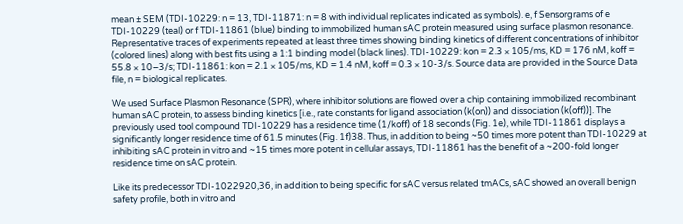mean ± SEM (TDI-10229: n = 13, TDI-11871: n = 8 with individual replicates indicated as symbols). e, f Sensorgrams of e TDI-10229 (teal) or f TDI-11861 (blue) binding to immobilized human sAC protein measured using surface plasmon resonance. Representative traces of experiments repeated at least three times showing binding kinetics of different concentrations of inhibitor (colored lines) along with best fits using a 1:1 binding model (black lines). TDI-10229: kon = 2.3 × 105/ms, KD = 176 nM, koff = 55.8 × 10−3/s; TDI-11861: kon = 2.1 × 105/ms, KD = 1.4 nM, koff = 0.3 × 10-3/s. Source data are provided in the Source Data file, n = biological replicates.

We used Surface Plasmon Resonance (SPR), where inhibitor solutions are flowed over a chip containing immobilized recombinant human sAC protein, to assess binding kinetics [i.e., rate constants for ligand association (k(on)) and dissociation (k(off))]. The previously used tool compound TDI-10229 has a residence time (1/koff) of 18 seconds (Fig. 1e), while TDI-11861 displays a significantly longer residence time of 61.5 minutes (Fig. 1f)38. Thus, in addition to being ~50 times more potent than TDI-10229 at inhibiting sAC protein in vitro and ~15 times more potent in cellular assays, TDI-11861 has the benefit of a ~200-fold longer residence time on sAC protein.

Like its predecessor TDI-1022920,36, in addition to being specific for sAC versus related tmACs, sAC showed an overall benign safety profile, both in vitro and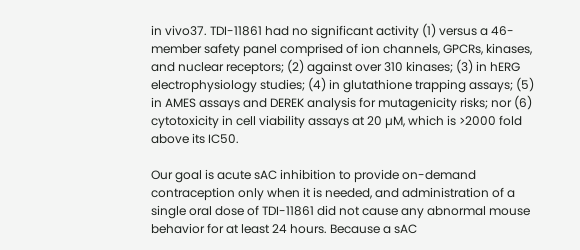in vivo37. TDI-11861 had no significant activity (1) versus a 46-member safety panel comprised of ion channels, GPCRs, kinases, and nuclear receptors; (2) against over 310 kinases; (3) in hERG electrophysiology studies; (4) in glutathione trapping assays; (5) in AMES assays and DEREK analysis for mutagenicity risks; nor (6) cytotoxicity in cell viability assays at 20 µM, which is >2000 fold above its IC50.

Our goal is acute sAC inhibition to provide on-demand contraception only when it is needed, and administration of a single oral dose of TDI-11861 did not cause any abnormal mouse behavior for at least 24 hours. Because a sAC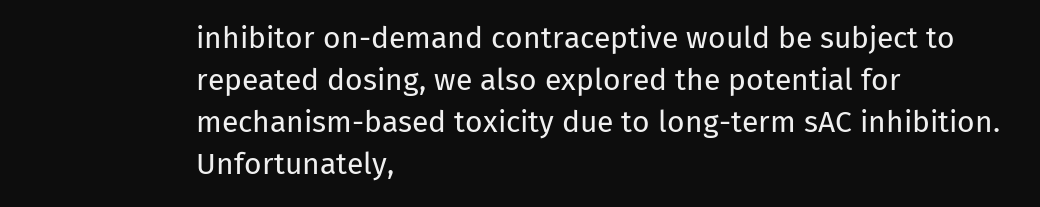inhibitor on-demand contraceptive would be subject to repeated dosing, we also explored the potential for mechanism-based toxicity due to long-term sAC inhibition. Unfortunately,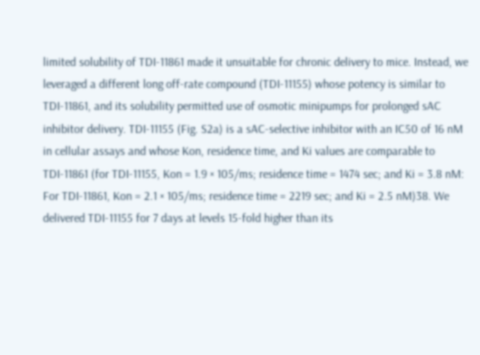limited solubility of TDI-11861 made it unsuitable for chronic delivery to mice. Instead, we leveraged a different long off-rate compound (TDI-11155) whose potency is similar to TDI-11861, and its solubility permitted use of osmotic minipumps for prolonged sAC inhibitor delivery. TDI-11155 (Fig. S2a) is a sAC-selective inhibitor with an IC50 of 16 nM in cellular assays and whose Kon, residence time, and Ki values are comparable to TDI-11861 (for TDI-11155, Kon = 1.9 × 105/ms; residence time = 1474 sec; and Ki = 3.8 nM: For TDI-11861, Kon = 2.1 × 105/ms; residence time = 2219 sec; and Ki = 2.5 nM)38. We delivered TDI-11155 for 7 days at levels 15-fold higher than its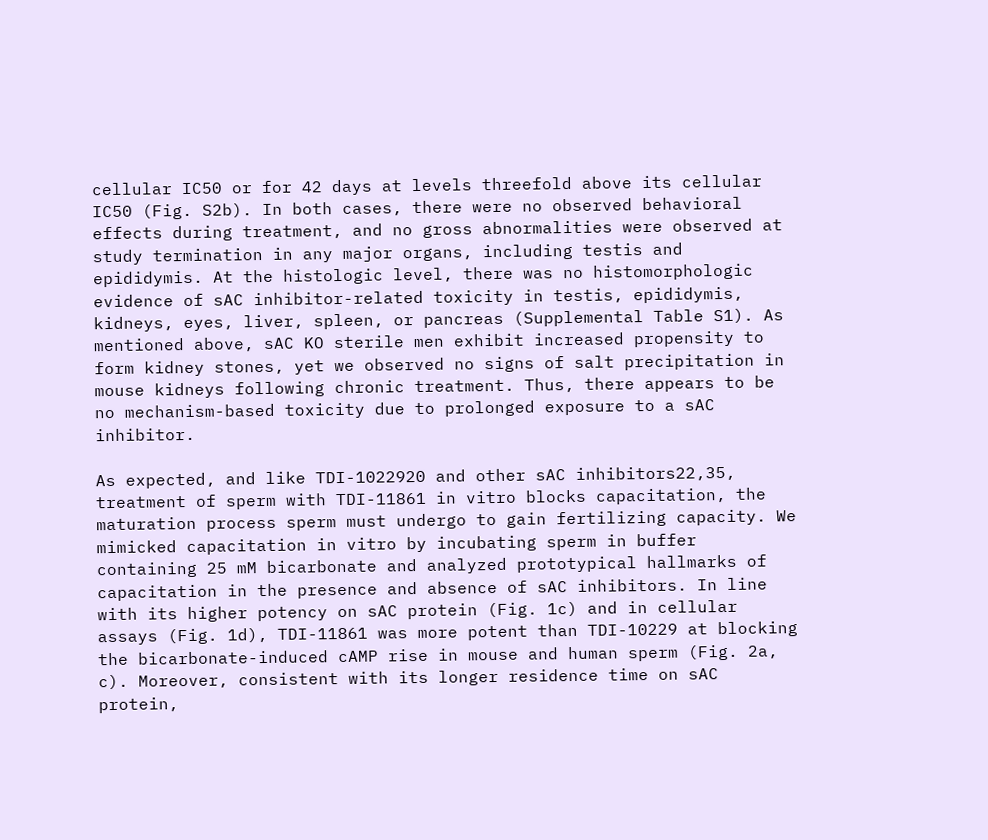cellular IC50 or for 42 days at levels threefold above its cellular IC50 (Fig. S2b). In both cases, there were no observed behavioral effects during treatment, and no gross abnormalities were observed at study termination in any major organs, including testis and epididymis. At the histologic level, there was no histomorphologic evidence of sAC inhibitor-related toxicity in testis, epididymis, kidneys, eyes, liver, spleen, or pancreas (Supplemental Table S1). As mentioned above, sAC KO sterile men exhibit increased propensity to form kidney stones, yet we observed no signs of salt precipitation in mouse kidneys following chronic treatment. Thus, there appears to be no mechanism-based toxicity due to prolonged exposure to a sAC inhibitor.

As expected, and like TDI-1022920 and other sAC inhibitors22,35, treatment of sperm with TDI-11861 in vitro blocks capacitation, the maturation process sperm must undergo to gain fertilizing capacity. We mimicked capacitation in vitro by incubating sperm in buffer containing 25 mM bicarbonate and analyzed prototypical hallmarks of capacitation in the presence and absence of sAC inhibitors. In line with its higher potency on sAC protein (Fig. 1c) and in cellular assays (Fig. 1d), TDI-11861 was more potent than TDI-10229 at blocking the bicarbonate-induced cAMP rise in mouse and human sperm (Fig. 2a, c). Moreover, consistent with its longer residence time on sAC protein,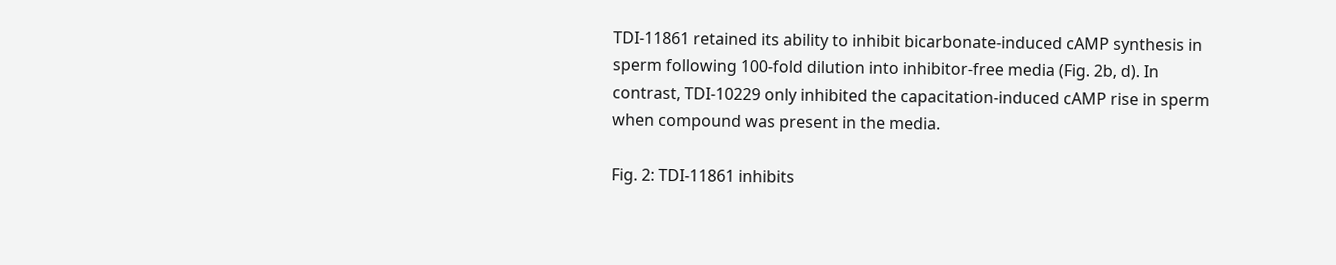TDI-11861 retained its ability to inhibit bicarbonate-induced cAMP synthesis in sperm following 100-fold dilution into inhibitor-free media (Fig. 2b, d). In contrast, TDI-10229 only inhibited the capacitation-induced cAMP rise in sperm when compound was present in the media.

Fig. 2: TDI-11861 inhibits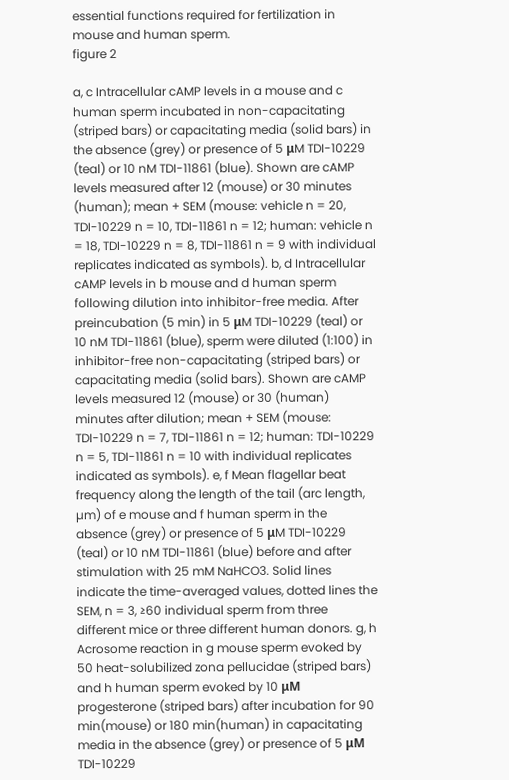essential functions required for fertilization in mouse and human sperm.
figure 2

a, c Intracellular cAMP levels in a mouse and c human sperm incubated in non-capacitating (striped bars) or capacitating media (solid bars) in the absence (grey) or presence of 5 μM TDI-10229 (teal) or 10 nM TDI-11861 (blue). Shown are cAMP levels measured after 12 (mouse) or 30 minutes (human); mean + SEM (mouse: vehicle n = 20, TDI-10229 n = 10, TDI-11861 n = 12; human: vehicle n = 18, TDI-10229 n = 8, TDI-11861 n = 9 with individual replicates indicated as symbols). b, d Intracellular cAMP levels in b mouse and d human sperm following dilution into inhibitor-free media. After preincubation (5 min) in 5 μM TDI-10229 (teal) or 10 nM TDI-11861 (blue), sperm were diluted (1:100) in inhibitor-free non-capacitating (striped bars) or capacitating media (solid bars). Shown are cAMP levels measured 12 (mouse) or 30 (human) minutes after dilution; mean + SEM (mouse: TDI-10229 n = 7, TDI-11861 n = 12; human: TDI-10229 n = 5, TDI-11861 n = 10 with individual replicates indicated as symbols). e, f Mean flagellar beat frequency along the length of the tail (arc length, µm) of e mouse and f human sperm in the absence (grey) or presence of 5 μM TDI-10229 (teal) or 10 nM TDI-11861 (blue) before and after stimulation with 25 mM NaHCO3. Solid lines indicate the time-averaged values, dotted lines the SEM, n = 3, ≥60 individual sperm from three different mice or three different human donors. g, h Acrosome reaction in g mouse sperm evoked by 50 heat-solubilized zona pellucidae (striped bars) and h human sperm evoked by 10 μM progesterone (striped bars) after incubation for 90 min(mouse) or 180 min(human) in capacitating media in the absence (grey) or presence of 5 μM TDI-10229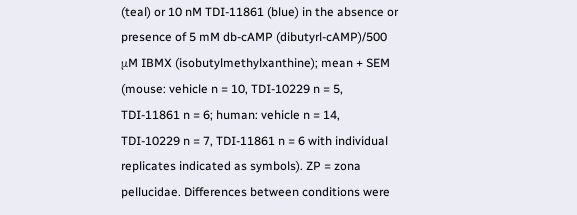(teal) or 10 nM TDI-11861 (blue) in the absence or presence of 5 mM db-cAMP (dibutyrl-cAMP)/500 μM IBMX (isobutylmethylxanthine); mean + SEM (mouse: vehicle n = 10, TDI-10229 n = 5, TDI-11861 n = 6; human: vehicle n = 14, TDI-10229 n = 7, TDI-11861 n = 6 with individual replicates indicated as symbols). ZP = zona pellucidae. Differences between conditions were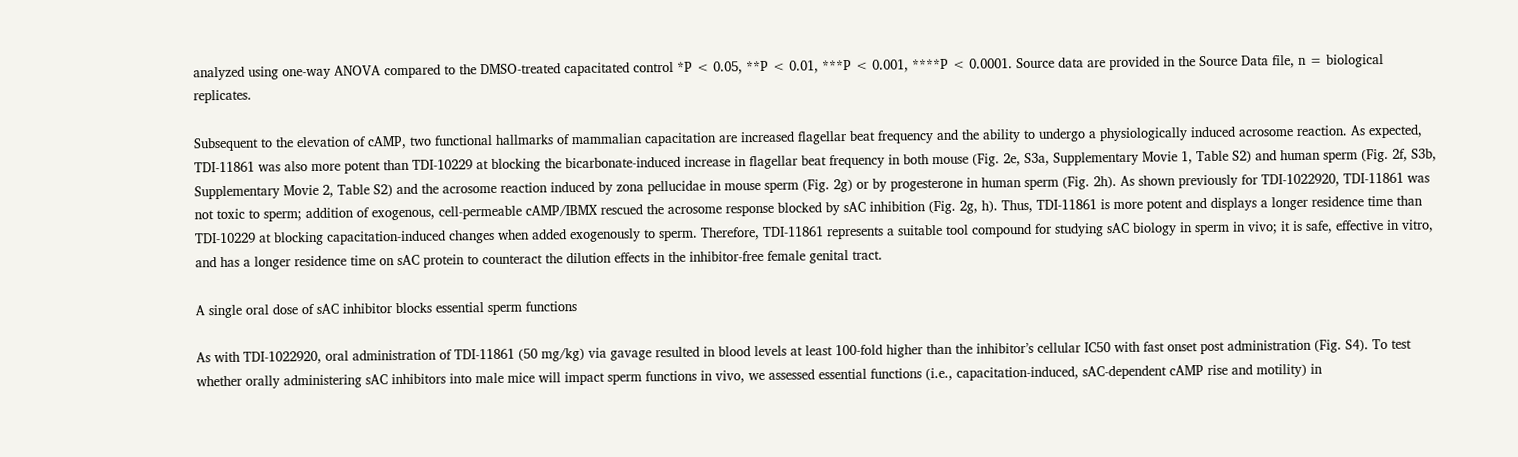analyzed using one-way ANOVA compared to the DMSO-treated capacitated control *P < 0.05, **P < 0.01, ***P < 0.001, ****P < 0.0001. Source data are provided in the Source Data file, n = biological replicates.

Subsequent to the elevation of cAMP, two functional hallmarks of mammalian capacitation are increased flagellar beat frequency and the ability to undergo a physiologically induced acrosome reaction. As expected, TDI-11861 was also more potent than TDI-10229 at blocking the bicarbonate-induced increase in flagellar beat frequency in both mouse (Fig. 2e, S3a, Supplementary Movie 1, Table S2) and human sperm (Fig. 2f, S3b, Supplementary Movie 2, Table S2) and the acrosome reaction induced by zona pellucidae in mouse sperm (Fig. 2g) or by progesterone in human sperm (Fig. 2h). As shown previously for TDI-1022920, TDI-11861 was not toxic to sperm; addition of exogenous, cell-permeable cAMP/IBMX rescued the acrosome response blocked by sAC inhibition (Fig. 2g, h). Thus, TDI-11861 is more potent and displays a longer residence time than TDI-10229 at blocking capacitation-induced changes when added exogenously to sperm. Therefore, TDI-11861 represents a suitable tool compound for studying sAC biology in sperm in vivo; it is safe, effective in vitro, and has a longer residence time on sAC protein to counteract the dilution effects in the inhibitor-free female genital tract.

A single oral dose of sAC inhibitor blocks essential sperm functions

As with TDI-1022920, oral administration of TDI-11861 (50 mg/kg) via gavage resulted in blood levels at least 100-fold higher than the inhibitor’s cellular IC50 with fast onset post administration (Fig. S4). To test whether orally administering sAC inhibitors into male mice will impact sperm functions in vivo, we assessed essential functions (i.e., capacitation-induced, sAC-dependent cAMP rise and motility) in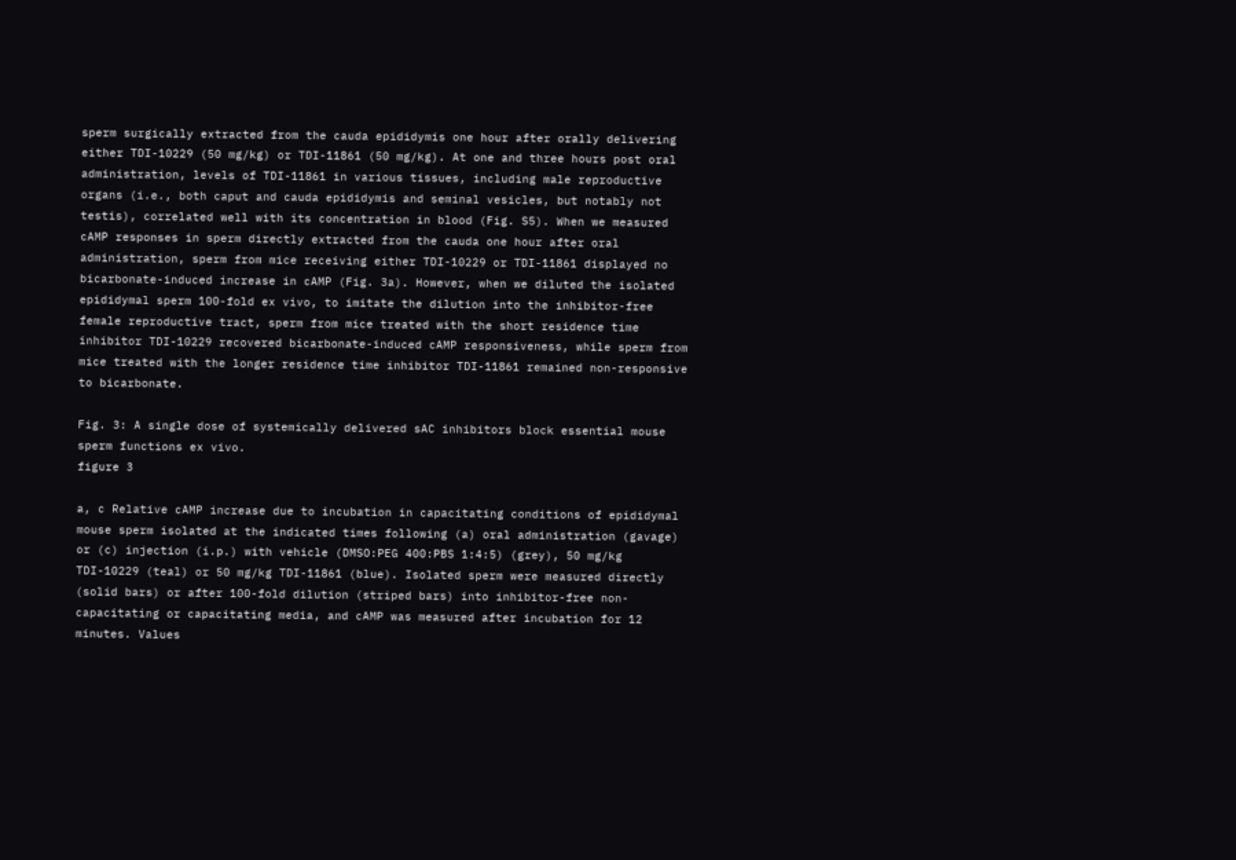sperm surgically extracted from the cauda epididymis one hour after orally delivering either TDI-10229 (50 mg/kg) or TDI-11861 (50 mg/kg). At one and three hours post oral administration, levels of TDI-11861 in various tissues, including male reproductive organs (i.e., both caput and cauda epididymis and seminal vesicles, but notably not testis), correlated well with its concentration in blood (Fig. S5). When we measured cAMP responses in sperm directly extracted from the cauda one hour after oral administration, sperm from mice receiving either TDI-10229 or TDI-11861 displayed no bicarbonate-induced increase in cAMP (Fig. 3a). However, when we diluted the isolated epididymal sperm 100-fold ex vivo, to imitate the dilution into the inhibitor-free female reproductive tract, sperm from mice treated with the short residence time inhibitor TDI-10229 recovered bicarbonate-induced cAMP responsiveness, while sperm from mice treated with the longer residence time inhibitor TDI-11861 remained non-responsive to bicarbonate.

Fig. 3: A single dose of systemically delivered sAC inhibitors block essential mouse sperm functions ex vivo.
figure 3

a, c Relative cAMP increase due to incubation in capacitating conditions of epididymal mouse sperm isolated at the indicated times following (a) oral administration (gavage) or (c) injection (i.p.) with vehicle (DMSO:PEG 400:PBS 1:4:5) (grey), 50 mg/kg TDI-10229 (teal) or 50 mg/kg TDI-11861 (blue). Isolated sperm were measured directly (solid bars) or after 100-fold dilution (striped bars) into inhibitor-free non-capacitating or capacitating media, and cAMP was measured after incubation for 12 minutes. Values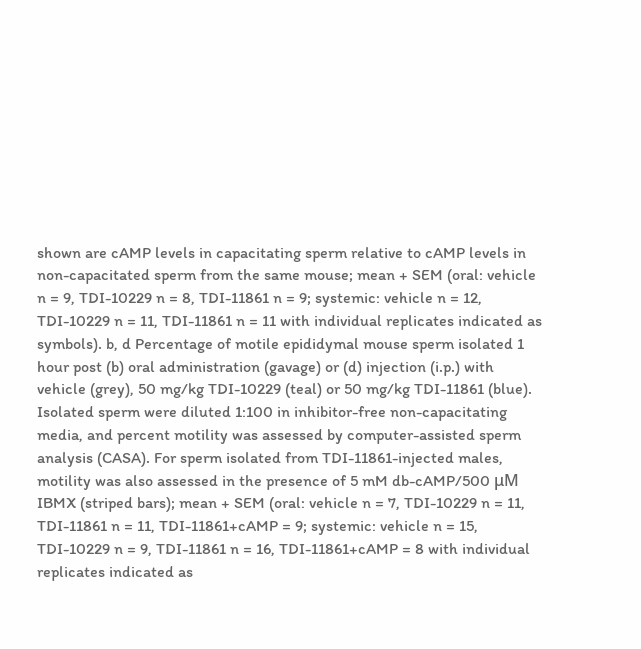shown are cAMP levels in capacitating sperm relative to cAMP levels in non-capacitated sperm from the same mouse; mean + SEM (oral: vehicle n = 9, TDI-10229 n = 8, TDI-11861 n = 9; systemic: vehicle n = 12, TDI-10229 n = 11, TDI-11861 n = 11 with individual replicates indicated as symbols). b, d Percentage of motile epididymal mouse sperm isolated 1 hour post (b) oral administration (gavage) or (d) injection (i.p.) with vehicle (grey), 50 mg/kg TDI-10229 (teal) or 50 mg/kg TDI-11861 (blue). Isolated sperm were diluted 1:100 in inhibitor-free non-capacitating media, and percent motility was assessed by computer-assisted sperm analysis (CASA). For sperm isolated from TDI-11861-injected males, motility was also assessed in the presence of 5 mM db-cAMP/500 μM IBMX (striped bars); mean + SEM (oral: vehicle n = 7, TDI-10229 n = 11, TDI-11861 n = 11, TDI-11861+cAMP = 9; systemic: vehicle n = 15, TDI-10229 n = 9, TDI-11861 n = 16, TDI-11861+cAMP = 8 with individual replicates indicated as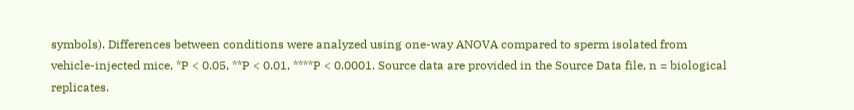symbols). Differences between conditions were analyzed using one-way ANOVA compared to sperm isolated from vehicle-injected mice, *P < 0.05, **P < 0.01, ****P < 0.0001. Source data are provided in the Source Data file, n = biological replicates.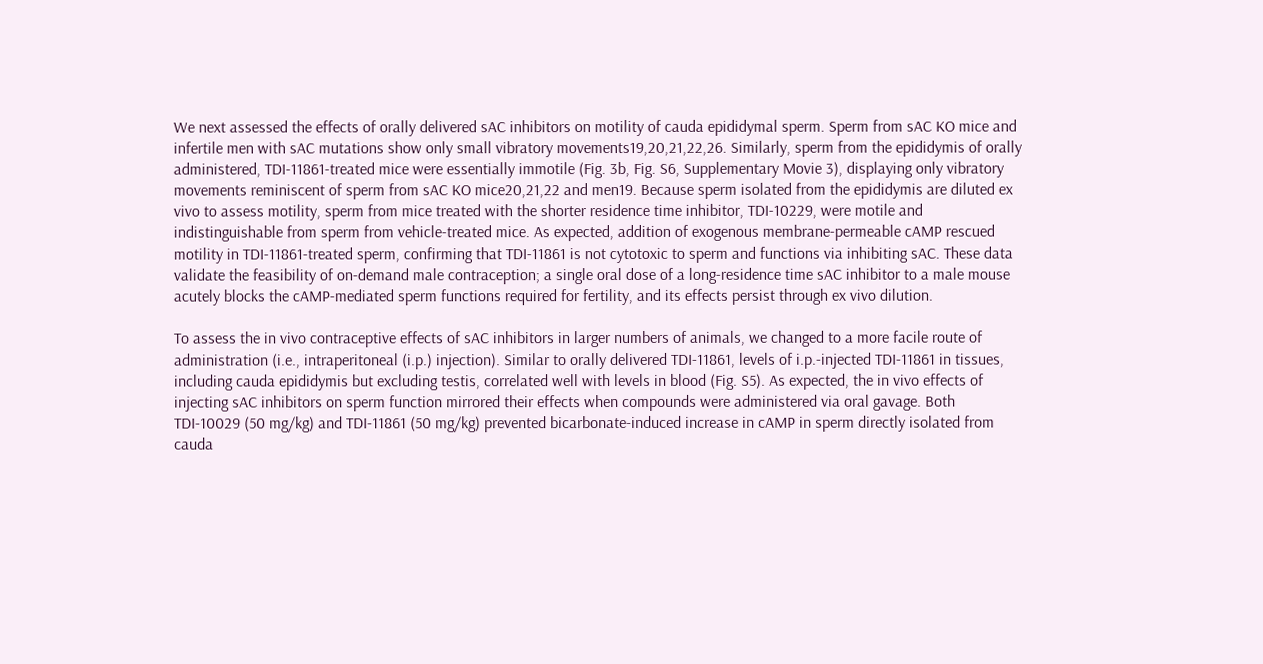We next assessed the effects of orally delivered sAC inhibitors on motility of cauda epididymal sperm. Sperm from sAC KO mice and infertile men with sAC mutations show only small vibratory movements19,20,21,22,26. Similarly, sperm from the epididymis of orally administered, TDI-11861-treated mice were essentially immotile (Fig. 3b, Fig. S6, Supplementary Movie 3), displaying only vibratory movements reminiscent of sperm from sAC KO mice20,21,22 and men19. Because sperm isolated from the epididymis are diluted ex vivo to assess motility, sperm from mice treated with the shorter residence time inhibitor, TDI-10229, were motile and indistinguishable from sperm from vehicle-treated mice. As expected, addition of exogenous membrane-permeable cAMP rescued motility in TDI-11861-treated sperm, confirming that TDI-11861 is not cytotoxic to sperm and functions via inhibiting sAC. These data validate the feasibility of on-demand male contraception; a single oral dose of a long-residence time sAC inhibitor to a male mouse acutely blocks the cAMP-mediated sperm functions required for fertility, and its effects persist through ex vivo dilution.

To assess the in vivo contraceptive effects of sAC inhibitors in larger numbers of animals, we changed to a more facile route of administration (i.e., intraperitoneal (i.p.) injection). Similar to orally delivered TDI-11861, levels of i.p.-injected TDI-11861 in tissues, including cauda epididymis but excluding testis, correlated well with levels in blood (Fig. S5). As expected, the in vivo effects of injecting sAC inhibitors on sperm function mirrored their effects when compounds were administered via oral gavage. Both TDI-10029 (50 mg/kg) and TDI-11861 (50 mg/kg) prevented bicarbonate-induced increase in cAMP in sperm directly isolated from cauda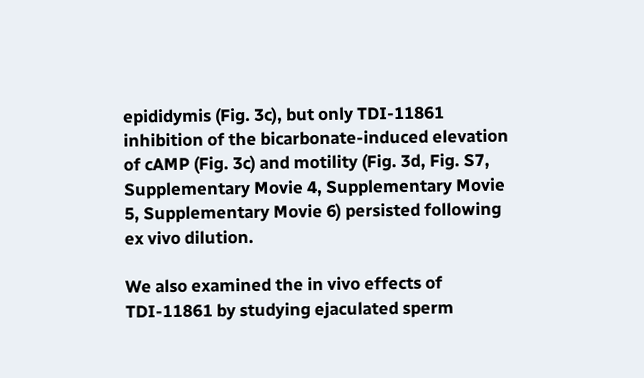epididymis (Fig. 3c), but only TDI-11861 inhibition of the bicarbonate-induced elevation of cAMP (Fig. 3c) and motility (Fig. 3d, Fig. S7, Supplementary Movie 4, Supplementary Movie 5, Supplementary Movie 6) persisted following ex vivo dilution.

We also examined the in vivo effects of TDI-11861 by studying ejaculated sperm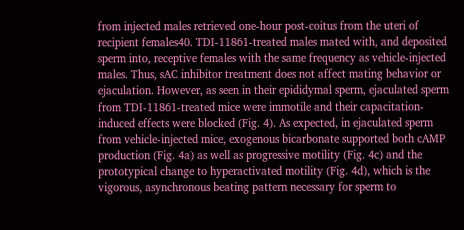from injected males retrieved one-hour post-coitus from the uteri of recipient females40. TDI-11861-treated males mated with, and deposited sperm into, receptive females with the same frequency as vehicle-injected males. Thus, sAC inhibitor treatment does not affect mating behavior or ejaculation. However, as seen in their epididymal sperm, ejaculated sperm from TDI-11861-treated mice were immotile and their capacitation-induced effects were blocked (Fig. 4). As expected, in ejaculated sperm from vehicle-injected mice, exogenous bicarbonate supported both cAMP production (Fig. 4a) as well as progressive motility (Fig. 4c) and the prototypical change to hyperactivated motility (Fig. 4d), which is the vigorous, asynchronous beating pattern necessary for sperm to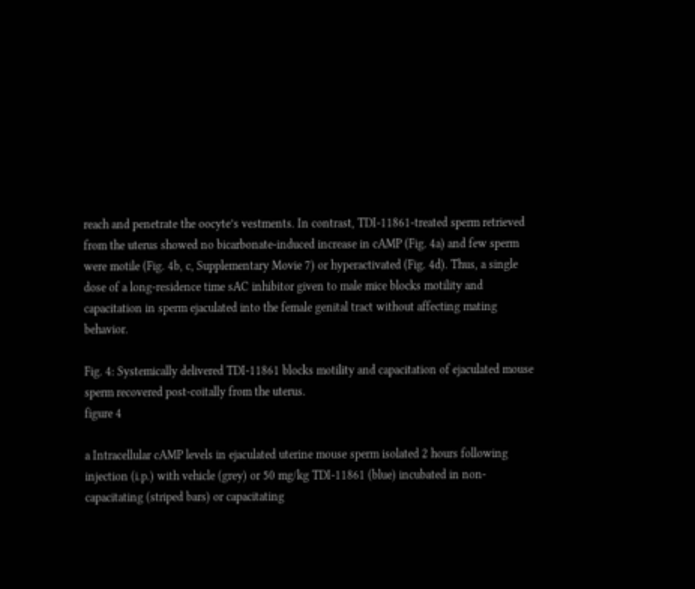reach and penetrate the oocyte’s vestments. In contrast, TDI-11861-treated sperm retrieved from the uterus showed no bicarbonate-induced increase in cAMP (Fig. 4a) and few sperm were motile (Fig. 4b, c, Supplementary Movie 7) or hyperactivated (Fig. 4d). Thus, a single dose of a long-residence time sAC inhibitor given to male mice blocks motility and capacitation in sperm ejaculated into the female genital tract without affecting mating behavior.

Fig. 4: Systemically delivered TDI-11861 blocks motility and capacitation of ejaculated mouse sperm recovered post-coitally from the uterus.
figure 4

a Intracellular cAMP levels in ejaculated uterine mouse sperm isolated 2 hours following injection (i.p.) with vehicle (grey) or 50 mg/kg TDI-11861 (blue) incubated in non-capacitating (striped bars) or capacitating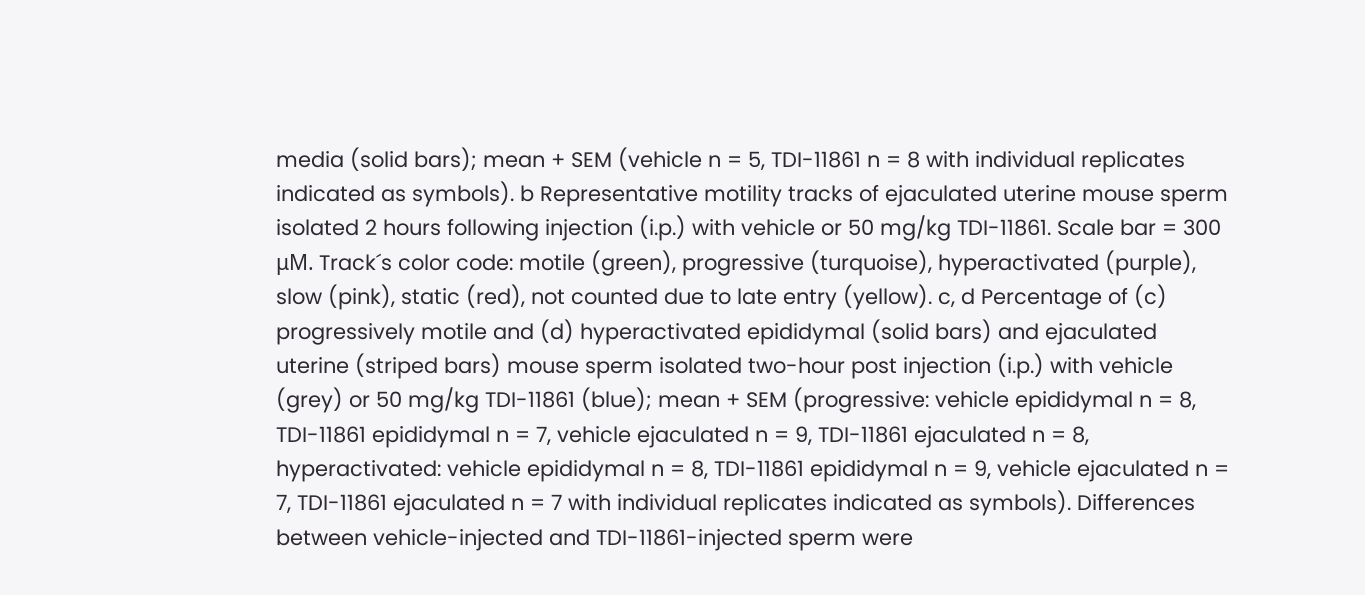media (solid bars); mean + SEM (vehicle n = 5, TDI-11861 n = 8 with individual replicates indicated as symbols). b Representative motility tracks of ejaculated uterine mouse sperm isolated 2 hours following injection (i.p.) with vehicle or 50 mg/kg TDI-11861. Scale bar = 300 μM. Track´s color code: motile (green), progressive (turquoise), hyperactivated (purple), slow (pink), static (red), not counted due to late entry (yellow). c, d Percentage of (c) progressively motile and (d) hyperactivated epididymal (solid bars) and ejaculated uterine (striped bars) mouse sperm isolated two-hour post injection (i.p.) with vehicle (grey) or 50 mg/kg TDI-11861 (blue); mean + SEM (progressive: vehicle epididymal n = 8, TDI-11861 epididymal n = 7, vehicle ejaculated n = 9, TDI-11861 ejaculated n = 8, hyperactivated: vehicle epididymal n = 8, TDI-11861 epididymal n = 9, vehicle ejaculated n = 7, TDI-11861 ejaculated n = 7 with individual replicates indicated as symbols). Differences between vehicle-injected and TDI-11861-injected sperm were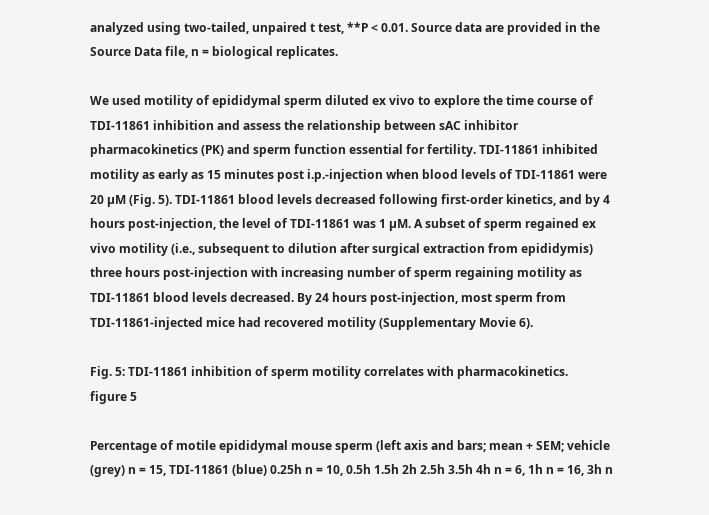analyzed using two-tailed, unpaired t test, **P < 0.01. Source data are provided in the Source Data file, n = biological replicates.

We used motility of epididymal sperm diluted ex vivo to explore the time course of TDI-11861 inhibition and assess the relationship between sAC inhibitor pharmacokinetics (PK) and sperm function essential for fertility. TDI-11861 inhibited motility as early as 15 minutes post i.p.-injection when blood levels of TDI-11861 were 20 µM (Fig. 5). TDI-11861 blood levels decreased following first-order kinetics, and by 4 hours post-injection, the level of TDI-11861 was 1 µM. A subset of sperm regained ex vivo motility (i.e., subsequent to dilution after surgical extraction from epididymis) three hours post-injection with increasing number of sperm regaining motility as TDI-11861 blood levels decreased. By 24 hours post-injection, most sperm from TDI-11861-injected mice had recovered motility (Supplementary Movie 6).

Fig. 5: TDI-11861 inhibition of sperm motility correlates with pharmacokinetics.
figure 5

Percentage of motile epididymal mouse sperm (left axis and bars; mean + SEM; vehicle (grey) n = 15, TDI-11861 (blue) 0.25h n = 10, 0.5h 1.5h 2h 2.5h 3.5h 4h n = 6, 1h n = 16, 3h n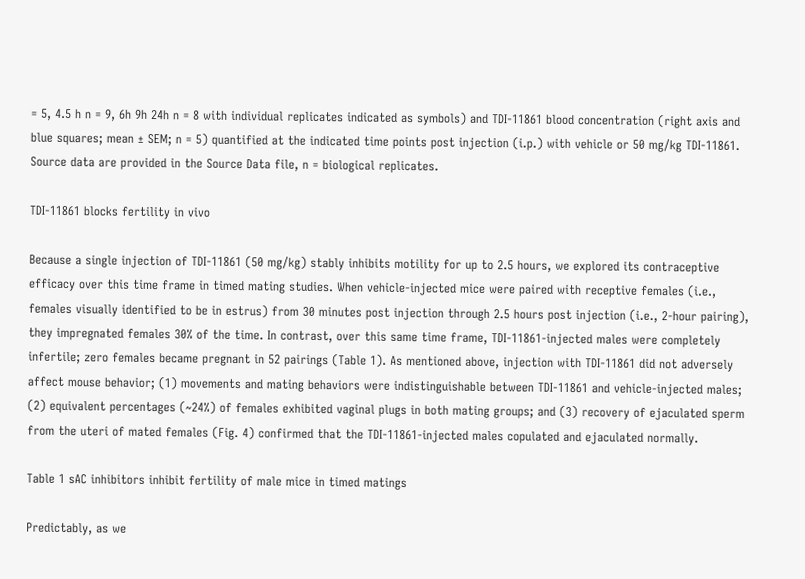= 5, 4.5 h n = 9, 6h 9h 24h n = 8 with individual replicates indicated as symbols) and TDI-11861 blood concentration (right axis and blue squares; mean ± SEM; n = 5) quantified at the indicated time points post injection (i.p.) with vehicle or 50 mg/kg TDI-11861. Source data are provided in the Source Data file, n = biological replicates.

TDI-11861 blocks fertility in vivo

Because a single injection of TDI-11861 (50 mg/kg) stably inhibits motility for up to 2.5 hours, we explored its contraceptive efficacy over this time frame in timed mating studies. When vehicle-injected mice were paired with receptive females (i.e., females visually identified to be in estrus) from 30 minutes post injection through 2.5 hours post injection (i.e., 2-hour pairing), they impregnated females 30% of the time. In contrast, over this same time frame, TDI-11861-injected males were completely infertile; zero females became pregnant in 52 pairings (Table 1). As mentioned above, injection with TDI-11861 did not adversely affect mouse behavior; (1) movements and mating behaviors were indistinguishable between TDI-11861 and vehicle-injected males; (2) equivalent percentages (~24%) of females exhibited vaginal plugs in both mating groups; and (3) recovery of ejaculated sperm from the uteri of mated females (Fig. 4) confirmed that the TDI-11861-injected males copulated and ejaculated normally.

Table 1 sAC inhibitors inhibit fertility of male mice in timed matings

Predictably, as we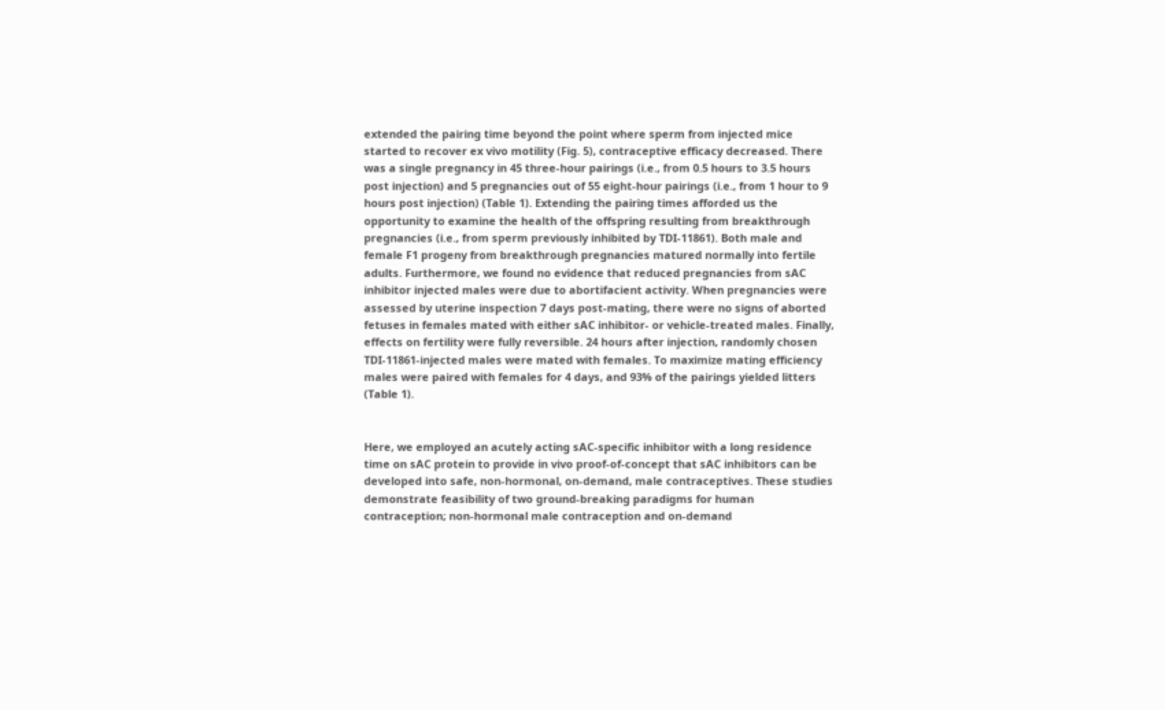extended the pairing time beyond the point where sperm from injected mice started to recover ex vivo motility (Fig. 5), contraceptive efficacy decreased. There was a single pregnancy in 45 three-hour pairings (i.e., from 0.5 hours to 3.5 hours post injection) and 5 pregnancies out of 55 eight-hour pairings (i.e., from 1 hour to 9 hours post injection) (Table 1). Extending the pairing times afforded us the opportunity to examine the health of the offspring resulting from breakthrough pregnancies (i.e., from sperm previously inhibited by TDI-11861). Both male and female F1 progeny from breakthrough pregnancies matured normally into fertile adults. Furthermore, we found no evidence that reduced pregnancies from sAC inhibitor injected males were due to abortifacient activity. When pregnancies were assessed by uterine inspection 7 days post-mating, there were no signs of aborted fetuses in females mated with either sAC inhibitor- or vehicle-treated males. Finally, effects on fertility were fully reversible. 24 hours after injection, randomly chosen TDI-11861-injected males were mated with females. To maximize mating efficiency males were paired with females for 4 days, and 93% of the pairings yielded litters (Table 1).


Here, we employed an acutely acting sAC-specific inhibitor with a long residence time on sAC protein to provide in vivo proof-of-concept that sAC inhibitors can be developed into safe, non-hormonal, on-demand, male contraceptives. These studies demonstrate feasibility of two ground-breaking paradigms for human contraception; non-hormonal male contraception and on-demand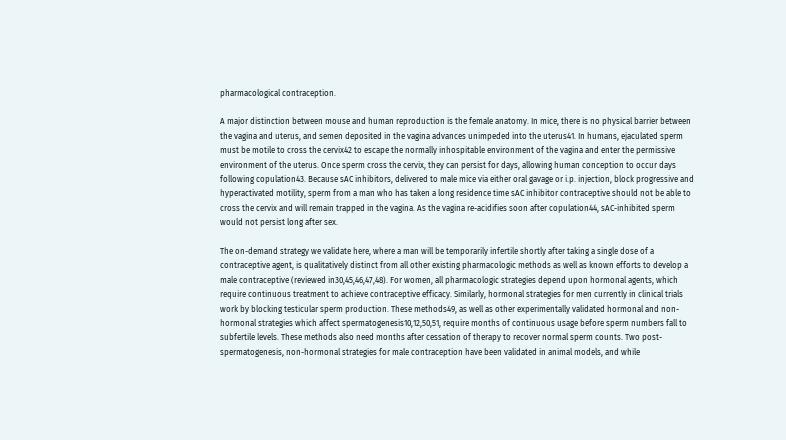pharmacological contraception.

A major distinction between mouse and human reproduction is the female anatomy. In mice, there is no physical barrier between the vagina and uterus, and semen deposited in the vagina advances unimpeded into the uterus41. In humans, ejaculated sperm must be motile to cross the cervix42 to escape the normally inhospitable environment of the vagina and enter the permissive environment of the uterus. Once sperm cross the cervix, they can persist for days, allowing human conception to occur days following copulation43. Because sAC inhibitors, delivered to male mice via either oral gavage or i.p. injection, block progressive and hyperactivated motility, sperm from a man who has taken a long residence time sAC inhibitor contraceptive should not be able to cross the cervix and will remain trapped in the vagina. As the vagina re-acidifies soon after copulation44, sAC-inhibited sperm would not persist long after sex.

The on-demand strategy we validate here, where a man will be temporarily infertile shortly after taking a single dose of a contraceptive agent, is qualitatively distinct from all other existing pharmacologic methods as well as known efforts to develop a male contraceptive (reviewed in30,45,46,47,48). For women, all pharmacologic strategies depend upon hormonal agents, which require continuous treatment to achieve contraceptive efficacy. Similarly, hormonal strategies for men currently in clinical trials work by blocking testicular sperm production. These methods49, as well as other experimentally validated hormonal and non-hormonal strategies which affect spermatogenesis10,12,50,51, require months of continuous usage before sperm numbers fall to subfertile levels. These methods also need months after cessation of therapy to recover normal sperm counts. Two post-spermatogenesis, non-hormonal strategies for male contraception have been validated in animal models, and while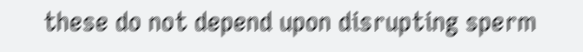these do not depend upon disrupting sperm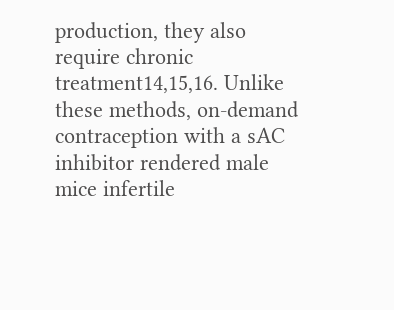production, they also require chronic treatment14,15,16. Unlike these methods, on-demand contraception with a sAC inhibitor rendered male mice infertile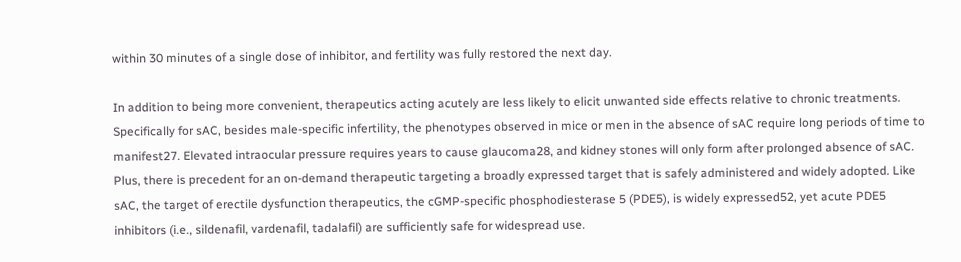within 30 minutes of a single dose of inhibitor, and fertility was fully restored the next day.

In addition to being more convenient, therapeutics acting acutely are less likely to elicit unwanted side effects relative to chronic treatments. Specifically for sAC, besides male-specific infertility, the phenotypes observed in mice or men in the absence of sAC require long periods of time to manifest27. Elevated intraocular pressure requires years to cause glaucoma28, and kidney stones will only form after prolonged absence of sAC. Plus, there is precedent for an on-demand therapeutic targeting a broadly expressed target that is safely administered and widely adopted. Like sAC, the target of erectile dysfunction therapeutics, the cGMP-specific phosphodiesterase 5 (PDE5), is widely expressed52, yet acute PDE5 inhibitors (i.e., sildenafil, vardenafil, tadalafil) are sufficiently safe for widespread use.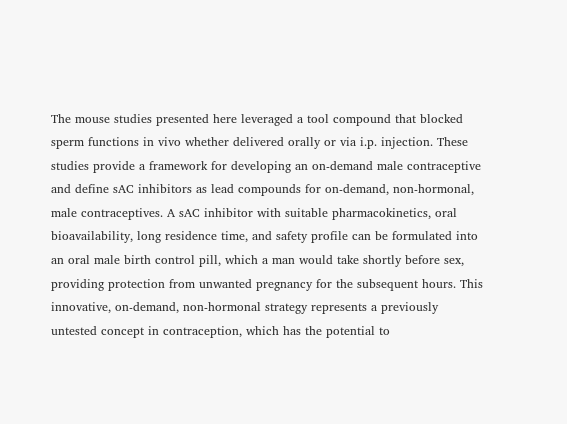The mouse studies presented here leveraged a tool compound that blocked sperm functions in vivo whether delivered orally or via i.p. injection. These studies provide a framework for developing an on-demand male contraceptive and define sAC inhibitors as lead compounds for on-demand, non-hormonal, male contraceptives. A sAC inhibitor with suitable pharmacokinetics, oral bioavailability, long residence time, and safety profile can be formulated into an oral male birth control pill, which a man would take shortly before sex, providing protection from unwanted pregnancy for the subsequent hours. This innovative, on-demand, non-hormonal strategy represents a previously untested concept in contraception, which has the potential to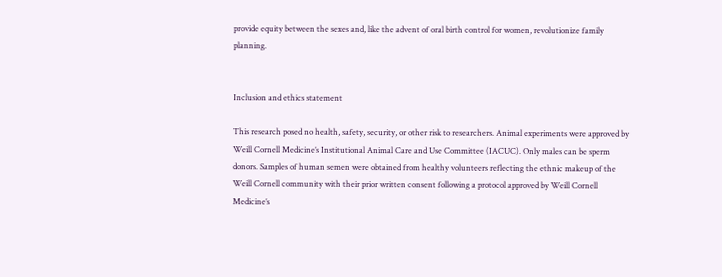provide equity between the sexes and, like the advent of oral birth control for women, revolutionize family planning.


Inclusion and ethics statement

This research posed no health, safety, security, or other risk to researchers. Animal experiments were approved by Weill Cornell Medicine’s Institutional Animal Care and Use Committee (IACUC). Only males can be sperm donors. Samples of human semen were obtained from healthy volunteers reflecting the ethnic makeup of the Weill Cornell community with their prior written consent following a protocol approved by Weill Cornell Medicine’s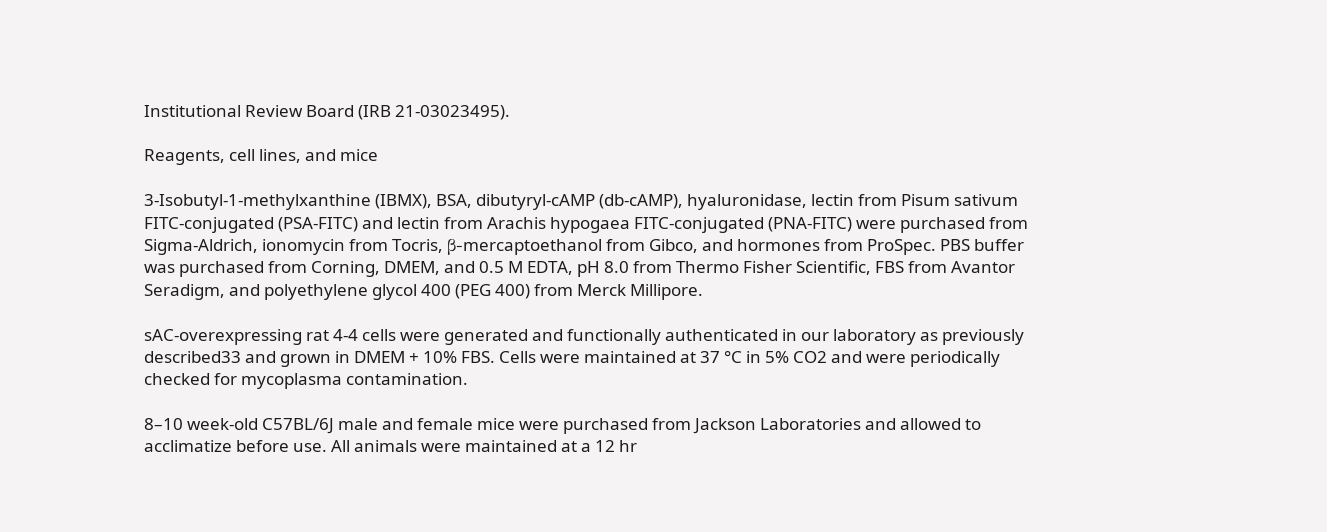Institutional Review Board (IRB 21-03023495).

Reagents, cell lines, and mice

3-Isobutyl-1-methylxanthine (IBMX), BSA, dibutyryl-cAMP (db-cAMP), hyaluronidase, lectin from Pisum sativum FITC-conjugated (PSA-FITC) and lectin from Arachis hypogaea FITC-conjugated (PNA-FITC) were purchased from Sigma-Aldrich, ionomycin from Tocris, β-mercaptoethanol from Gibco, and hormones from ProSpec. PBS buffer was purchased from Corning, DMEM, and 0.5 M EDTA, pH 8.0 from Thermo Fisher Scientific, FBS from Avantor Seradigm, and polyethylene glycol 400 (PEG 400) from Merck Millipore.

sAC-overexpressing rat 4-4 cells were generated and functionally authenticated in our laboratory as previously described33 and grown in DMEM + 10% FBS. Cells were maintained at 37 °C in 5% CO2 and were periodically checked for mycoplasma contamination.

8–10 week-old C57BL/6J male and female mice were purchased from Jackson Laboratories and allowed to acclimatize before use. All animals were maintained at a 12 hr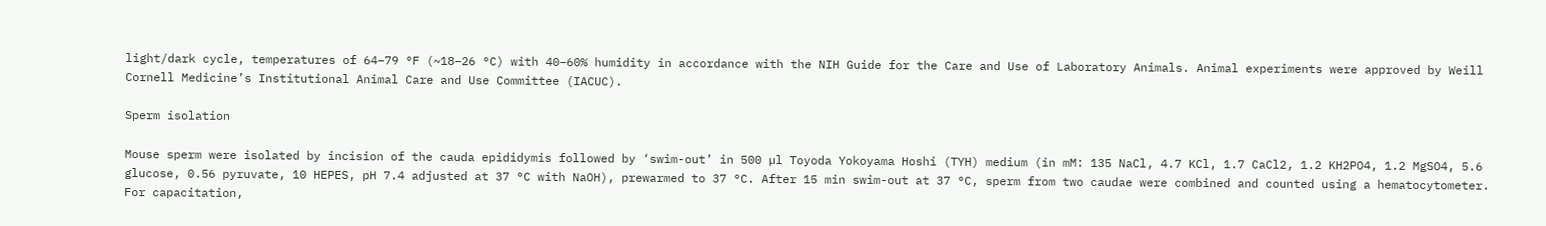light/dark cycle, temperatures of 64–79 °F (~18–26 °C) with 40–60% humidity in accordance with the NIH Guide for the Care and Use of Laboratory Animals. Animal experiments were approved by Weill Cornell Medicine’s Institutional Animal Care and Use Committee (IACUC).

Sperm isolation

Mouse sperm were isolated by incision of the cauda epididymis followed by ‘swim-out’ in 500 µl Toyoda Yokoyama Hoshi (TYH) medium (in mM: 135 NaCl, 4.7 KCl, 1.7 CaCl2, 1.2 KH2PO4, 1.2 MgSO4, 5.6 glucose, 0.56 pyruvate, 10 HEPES, pH 7.4 adjusted at 37 °C with NaOH), prewarmed to 37 °C. After 15 min swim-out at 37 °C, sperm from two caudae were combined and counted using a hematocytometer. For capacitation,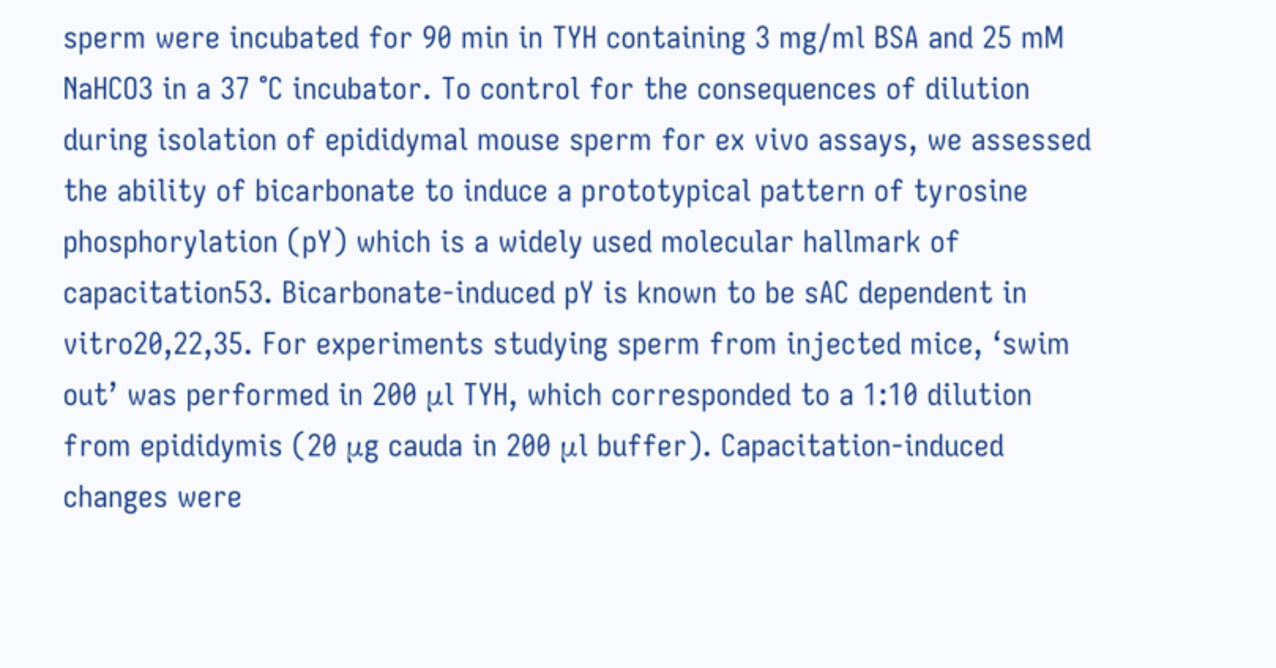sperm were incubated for 90 min in TYH containing 3 mg/ml BSA and 25 mM NaHCO3 in a 37 °C incubator. To control for the consequences of dilution during isolation of epididymal mouse sperm for ex vivo assays, we assessed the ability of bicarbonate to induce a prototypical pattern of tyrosine phosphorylation (pY) which is a widely used molecular hallmark of capacitation53. Bicarbonate-induced pY is known to be sAC dependent in vitro20,22,35. For experiments studying sperm from injected mice, ‘swim out’ was performed in 200 μl TYH, which corresponded to a 1:10 dilution from epididymis (20 μg cauda in 200 μl buffer). Capacitation-induced changes were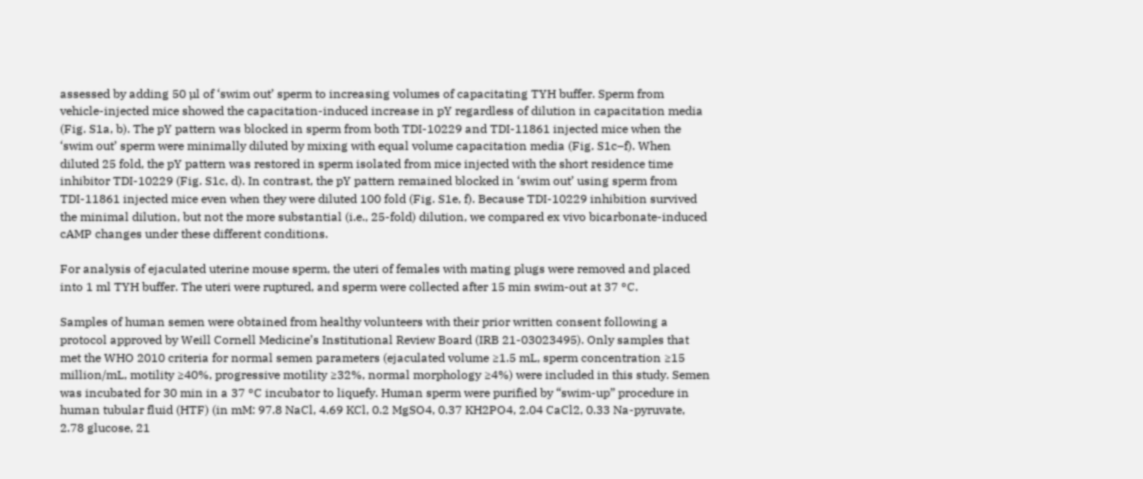assessed by adding 50 µl of ‘swim out’ sperm to increasing volumes of capacitating TYH buffer. Sperm from vehicle-injected mice showed the capacitation-induced increase in pY regardless of dilution in capacitation media (Fig. S1a, b). The pY pattern was blocked in sperm from both TDI-10229 and TDI-11861 injected mice when the ‘swim out’ sperm were minimally diluted by mixing with equal volume capacitation media (Fig. S1c–f). When diluted 25 fold, the pY pattern was restored in sperm isolated from mice injected with the short residence time inhibitor TDI-10229 (Fig. S1c, d). In contrast, the pY pattern remained blocked in ‘swim out’ using sperm from TDI-11861 injected mice even when they were diluted 100 fold (Fig. S1e, f). Because TDI-10229 inhibition survived the minimal dilution, but not the more substantial (i.e., 25-fold) dilution, we compared ex vivo bicarbonate-induced cAMP changes under these different conditions.

For analysis of ejaculated uterine mouse sperm, the uteri of females with mating plugs were removed and placed into 1 ml TYH buffer. The uteri were ruptured, and sperm were collected after 15 min swim-out at 37 °C.

Samples of human semen were obtained from healthy volunteers with their prior written consent following a protocol approved by Weill Cornell Medicine’s Institutional Review Board (IRB 21-03023495). Only samples that met the WHO 2010 criteria for normal semen parameters (ejaculated volume ≥1.5 mL, sperm concentration ≥15 million/mL, motility ≥40%, progressive motility ≥32%, normal morphology ≥4%) were included in this study. Semen was incubated for 30 min in a 37 °C incubator to liquefy. Human sperm were purified by “swim-up” procedure in human tubular fluid (HTF) (in mM: 97.8 NaCl, 4.69 KCl, 0.2 MgSO4, 0.37 KH2PO4, 2.04 CaCl2, 0.33 Na-pyruvate, 2.78 glucose, 21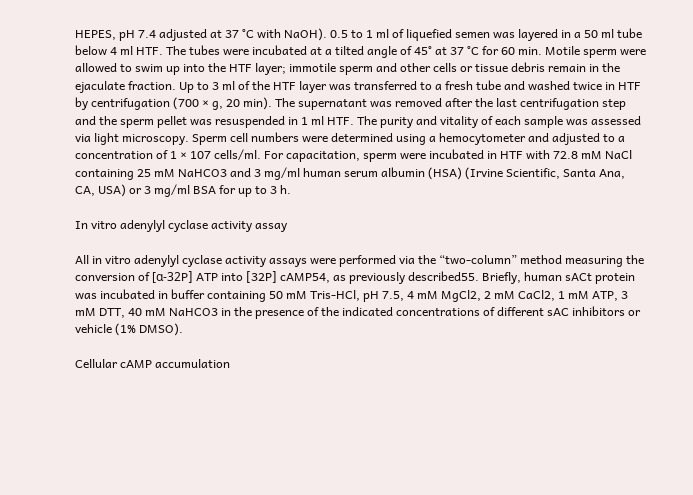HEPES, pH 7.4 adjusted at 37 °C with NaOH). 0.5 to 1 ml of liquefied semen was layered in a 50 ml tube below 4 ml HTF. The tubes were incubated at a tilted angle of 45° at 37 °C for 60 min. Motile sperm were allowed to swim up into the HTF layer; immotile sperm and other cells or tissue debris remain in the ejaculate fraction. Up to 3 ml of the HTF layer was transferred to a fresh tube and washed twice in HTF by centrifugation (700 × g, 20 min). The supernatant was removed after the last centrifugation step and the sperm pellet was resuspended in 1 ml HTF. The purity and vitality of each sample was assessed via light microscopy. Sperm cell numbers were determined using a hemocytometer and adjusted to a concentration of 1 × 107 cells/ml. For capacitation, sperm were incubated in HTF with 72.8 mM NaCl containing 25 mM NaHCO3 and 3 mg/ml human serum albumin (HSA) (Irvine Scientific, Santa Ana, CA, USA) or 3 mg/ml BSA for up to 3 h.

In vitro adenylyl cyclase activity assay

All in vitro adenylyl cyclase activity assays were performed via the “two-column” method measuring the conversion of [α-32P] ATP into [32P] cAMP54, as previously described55. Briefly, human sACt protein was incubated in buffer containing 50 mM Tris-HCl, pH 7.5, 4 mM MgCl2, 2 mM CaCl2, 1 mM ATP, 3 mM DTT, 40 mM NaHCO3 in the presence of the indicated concentrations of different sAC inhibitors or vehicle (1% DMSO).

Cellular cAMP accumulation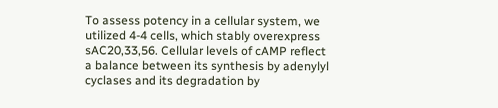To assess potency in a cellular system, we utilized 4-4 cells, which stably overexpress sAC20,33,56. Cellular levels of cAMP reflect a balance between its synthesis by adenylyl cyclases and its degradation by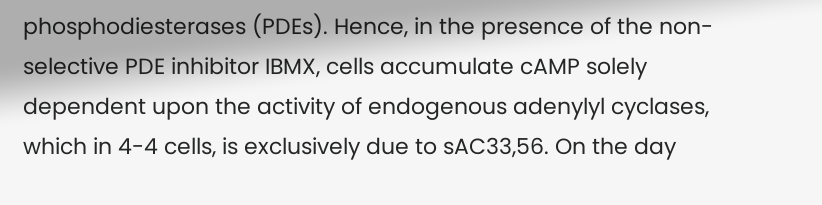phosphodiesterases (PDEs). Hence, in the presence of the non-selective PDE inhibitor IBMX, cells accumulate cAMP solely dependent upon the activity of endogenous adenylyl cyclases, which in 4-4 cells, is exclusively due to sAC33,56. On the day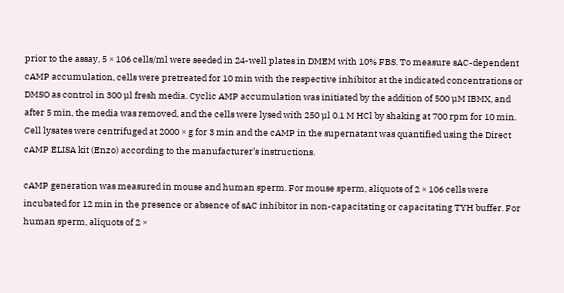prior to the assay, 5 × 106 cells/ml were seeded in 24-well plates in DMEM with 10% FBS. To measure sAC-dependent cAMP accumulation, cells were pretreated for 10 min with the respective inhibitor at the indicated concentrations or DMSO as control in 300 µl fresh media. Cyclic AMP accumulation was initiated by the addition of 500 µM IBMX, and after 5 min, the media was removed, and the cells were lysed with 250 µl 0.1 M HCl by shaking at 700 rpm for 10 min. Cell lysates were centrifuged at 2000 × g for 3 min and the cAMP in the supernatant was quantified using the Direct cAMP ELISA kit (Enzo) according to the manufacturer’s instructions.

cAMP generation was measured in mouse and human sperm. For mouse sperm, aliquots of 2 × 106 cells were incubated for 12 min in the presence or absence of sAC inhibitor in non-capacitating or capacitating TYH buffer. For human sperm, aliquots of 2 ×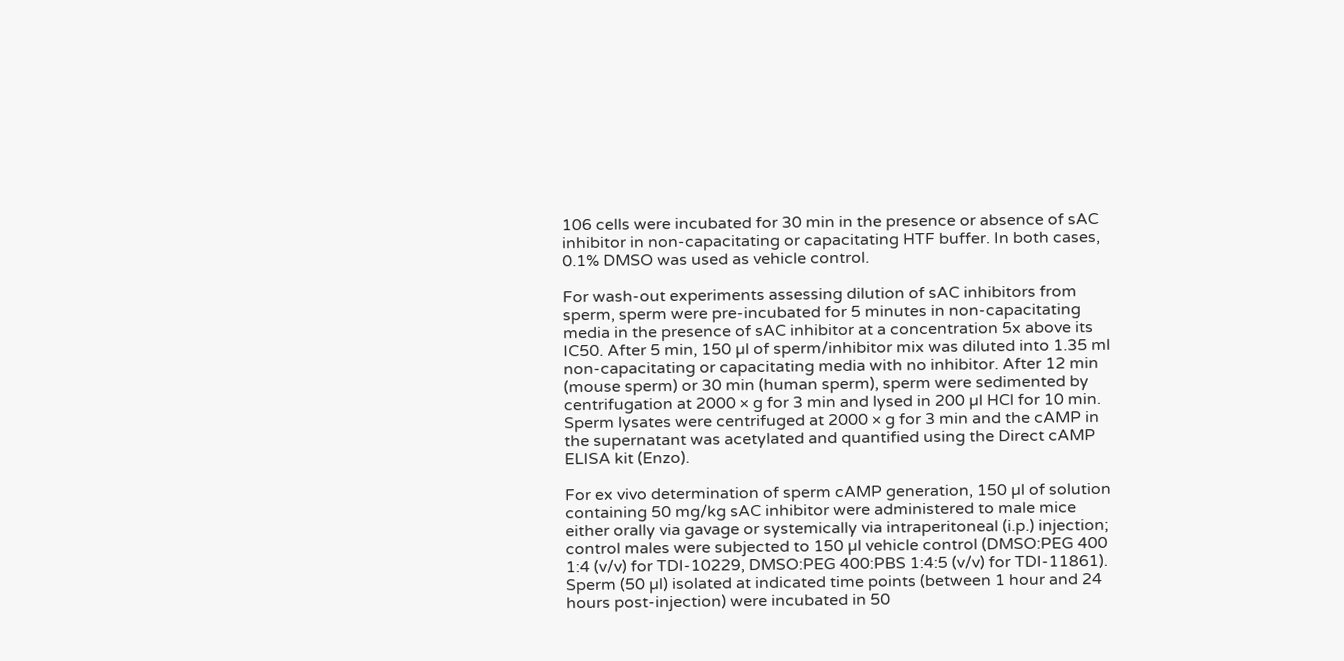106 cells were incubated for 30 min in the presence or absence of sAC inhibitor in non-capacitating or capacitating HTF buffer. In both cases, 0.1% DMSO was used as vehicle control.

For wash-out experiments assessing dilution of sAC inhibitors from sperm, sperm were pre-incubated for 5 minutes in non-capacitating media in the presence of sAC inhibitor at a concentration 5x above its IC50. After 5 min, 150 µl of sperm/inhibitor mix was diluted into 1.35 ml non-capacitating or capacitating media with no inhibitor. After 12 min (mouse sperm) or 30 min (human sperm), sperm were sedimented by centrifugation at 2000 × g for 3 min and lysed in 200 µl HCl for 10 min. Sperm lysates were centrifuged at 2000 × g for 3 min and the cAMP in the supernatant was acetylated and quantified using the Direct cAMP ELISA kit (Enzo).

For ex vivo determination of sperm cAMP generation, 150 µl of solution containing 50 mg/kg sAC inhibitor were administered to male mice either orally via gavage or systemically via intraperitoneal (i.p.) injection; control males were subjected to 150 µl vehicle control (DMSO:PEG 400 1:4 (v/v) for TDI-10229, DMSO:PEG 400:PBS 1:4:5 (v/v) for TDI-11861). Sperm (50 µl) isolated at indicated time points (between 1 hour and 24 hours post-injection) were incubated in 50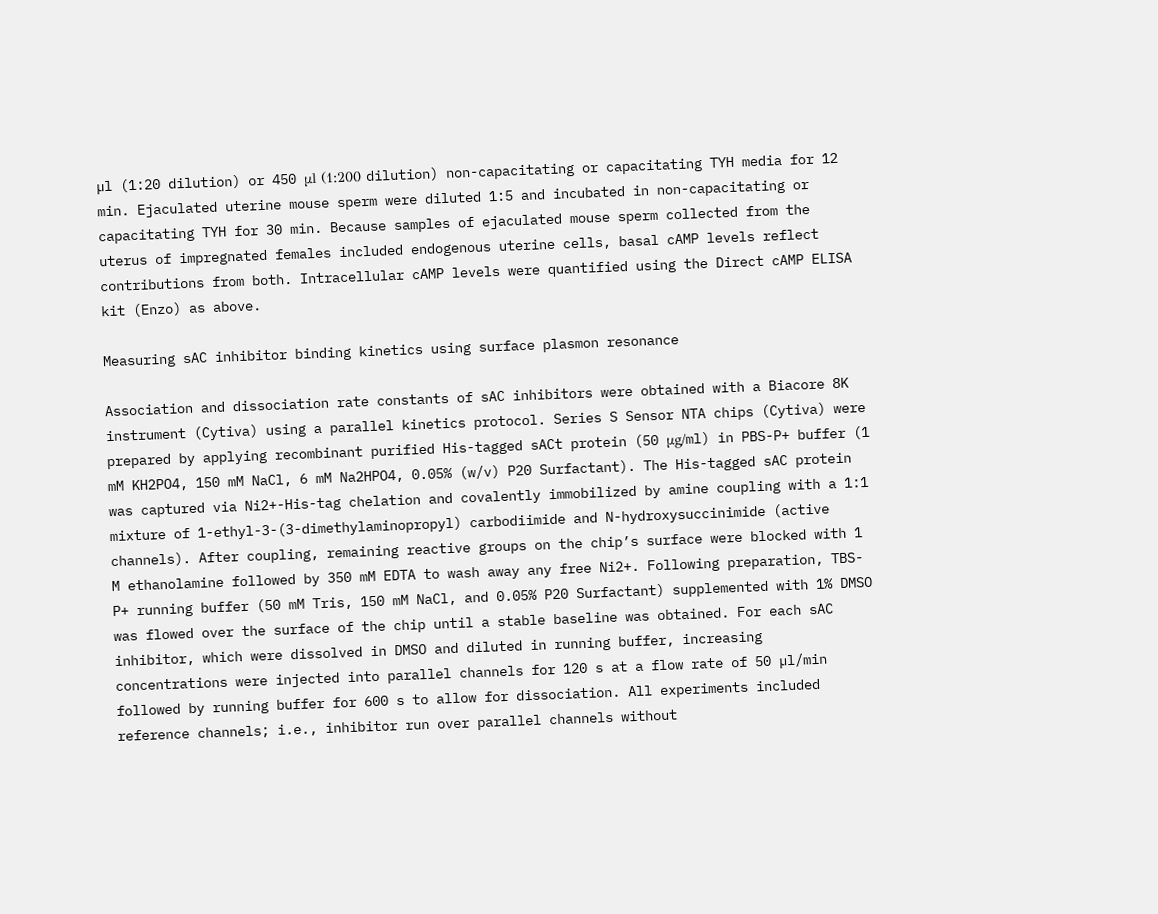µl (1:20 dilution) or 450 μl (1:200 dilution) non-capacitating or capacitating TYH media for 12 min. Ejaculated uterine mouse sperm were diluted 1:5 and incubated in non-capacitating or capacitating TYH for 30 min. Because samples of ejaculated mouse sperm collected from the uterus of impregnated females included endogenous uterine cells, basal cAMP levels reflect contributions from both. Intracellular cAMP levels were quantified using the Direct cAMP ELISA kit (Enzo) as above.

Measuring sAC inhibitor binding kinetics using surface plasmon resonance

Association and dissociation rate constants of sAC inhibitors were obtained with a Biacore 8K instrument (Cytiva) using a parallel kinetics protocol. Series S Sensor NTA chips (Cytiva) were prepared by applying recombinant purified His-tagged sACt protein (50 μg/ml) in PBS-P+ buffer (1 mM KH2PO4, 150 mM NaCl, 6 mM Na2HPO4, 0.05% (w/v) P20 Surfactant). The His-tagged sAC protein was captured via Ni2+-His-tag chelation and covalently immobilized by amine coupling with a 1:1 mixture of 1-ethyl-3-(3-dimethylaminopropyl) carbodiimide and N-hydroxysuccinimide (active channels). After coupling, remaining reactive groups on the chip’s surface were blocked with 1 M ethanolamine followed by 350 mM EDTA to wash away any free Ni2+. Following preparation, TBS-P+ running buffer (50 mM Tris, 150 mM NaCl, and 0.05% P20 Surfactant) supplemented with 1% DMSO was flowed over the surface of the chip until a stable baseline was obtained. For each sAC inhibitor, which were dissolved in DMSO and diluted in running buffer, increasing concentrations were injected into parallel channels for 120 s at a flow rate of 50 µl/min followed by running buffer for 600 s to allow for dissociation. All experiments included reference channels; i.e., inhibitor run over parallel channels without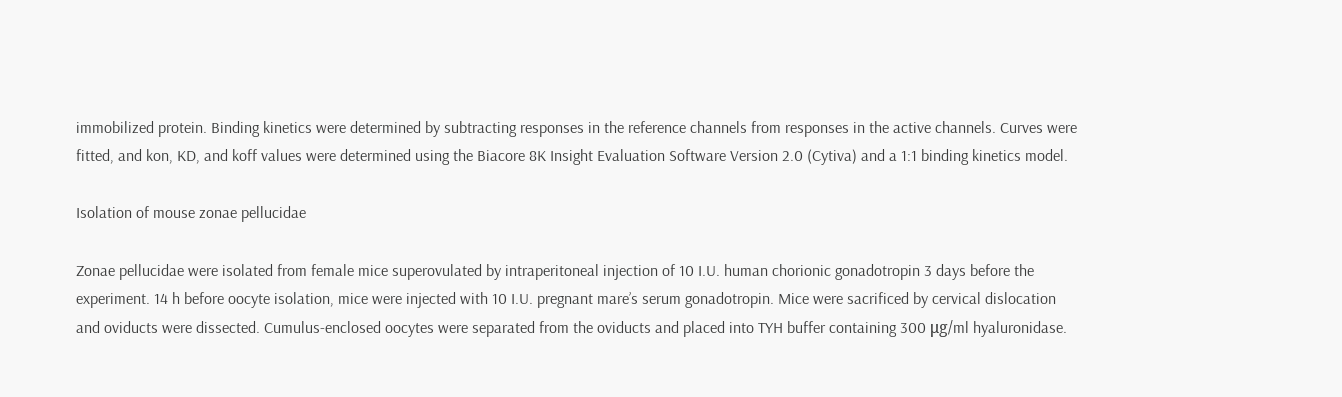immobilized protein. Binding kinetics were determined by subtracting responses in the reference channels from responses in the active channels. Curves were fitted, and kon, KD, and koff values were determined using the Biacore 8K Insight Evaluation Software Version 2.0 (Cytiva) and a 1:1 binding kinetics model.

Isolation of mouse zonae pellucidae

Zonae pellucidae were isolated from female mice superovulated by intraperitoneal injection of 10 I.U. human chorionic gonadotropin 3 days before the experiment. 14 h before oocyte isolation, mice were injected with 10 I.U. pregnant mare’s serum gonadotropin. Mice were sacrificed by cervical dislocation and oviducts were dissected. Cumulus-enclosed oocytes were separated from the oviducts and placed into TYH buffer containing 300 μg/ml hyaluronidase.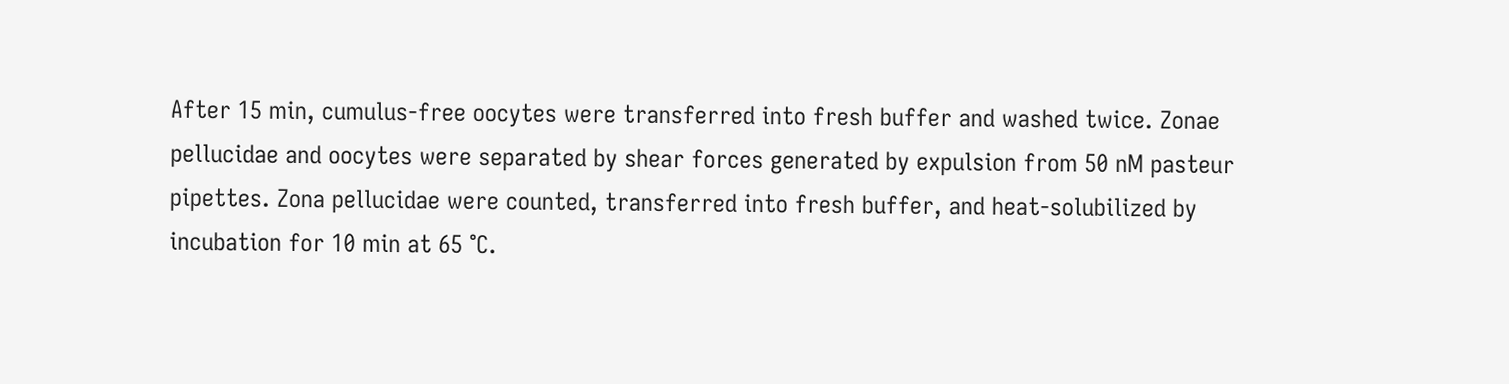After 15 min, cumulus-free oocytes were transferred into fresh buffer and washed twice. Zonae pellucidae and oocytes were separated by shear forces generated by expulsion from 50 nM pasteur pipettes. Zona pellucidae were counted, transferred into fresh buffer, and heat-solubilized by incubation for 10 min at 65 °C.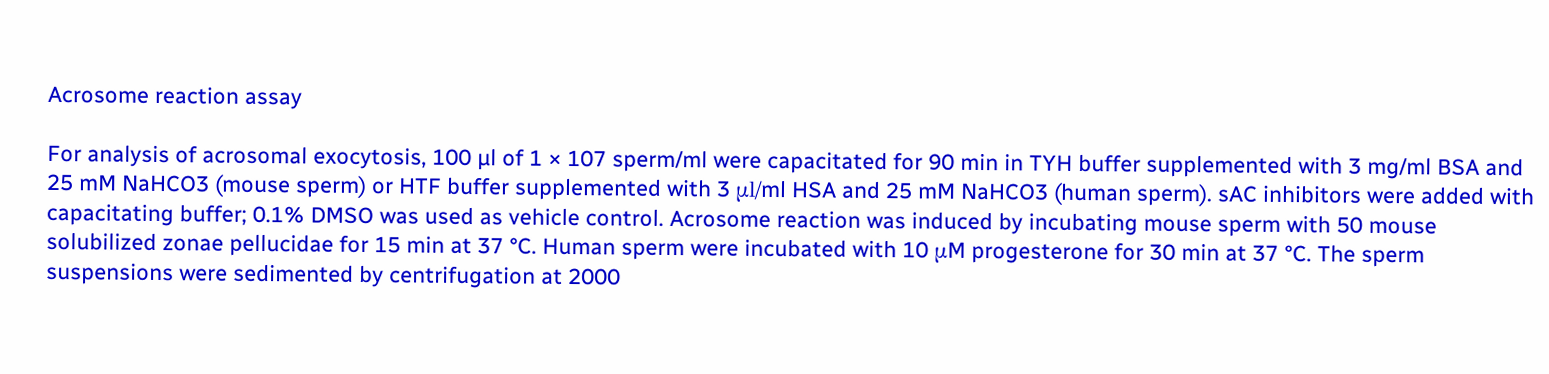Acrosome reaction assay

For analysis of acrosomal exocytosis, 100 µl of 1 × 107 sperm/ml were capacitated for 90 min in TYH buffer supplemented with 3 mg/ml BSA and 25 mM NaHCO3 (mouse sperm) or HTF buffer supplemented with 3 μl/ml HSA and 25 mM NaHCO3 (human sperm). sAC inhibitors were added with capacitating buffer; 0.1% DMSO was used as vehicle control. Acrosome reaction was induced by incubating mouse sperm with 50 mouse solubilized zonae pellucidae for 15 min at 37 °C. Human sperm were incubated with 10 μM progesterone for 30 min at 37 °C. The sperm suspensions were sedimented by centrifugation at 2000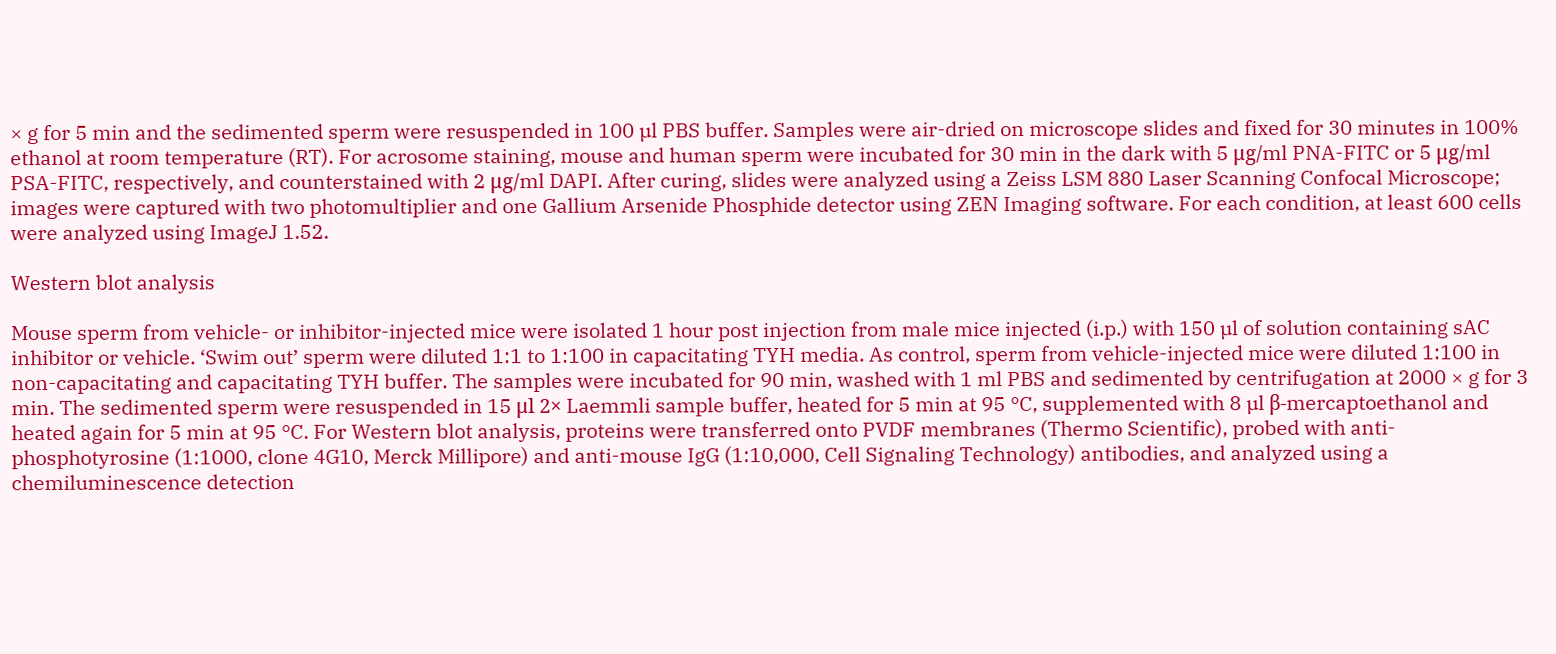× g for 5 min and the sedimented sperm were resuspended in 100 µl PBS buffer. Samples were air-dried on microscope slides and fixed for 30 minutes in 100% ethanol at room temperature (RT). For acrosome staining, mouse and human sperm were incubated for 30 min in the dark with 5 μg/ml PNA-FITC or 5 μg/ml PSA-FITC, respectively, and counterstained with 2 μg/ml DAPI. After curing, slides were analyzed using a Zeiss LSM 880 Laser Scanning Confocal Microscope; images were captured with two photomultiplier and one Gallium Arsenide Phosphide detector using ZEN Imaging software. For each condition, at least 600 cells were analyzed using ImageJ 1.52.

Western blot analysis

Mouse sperm from vehicle- or inhibitor-injected mice were isolated 1 hour post injection from male mice injected (i.p.) with 150 µl of solution containing sAC inhibitor or vehicle. ‘Swim out’ sperm were diluted 1:1 to 1:100 in capacitating TYH media. As control, sperm from vehicle-injected mice were diluted 1:100 in non-capacitating and capacitating TYH buffer. The samples were incubated for 90 min, washed with 1 ml PBS and sedimented by centrifugation at 2000 × g for 3 min. The sedimented sperm were resuspended in 15 μl 2× Laemmli sample buffer, heated for 5 min at 95 °C, supplemented with 8 µl β-mercaptoethanol and heated again for 5 min at 95 °C. For Western blot analysis, proteins were transferred onto PVDF membranes (Thermo Scientific), probed with anti-phosphotyrosine (1:1000, clone 4G10, Merck Millipore) and anti-mouse IgG (1:10,000, Cell Signaling Technology) antibodies, and analyzed using a chemiluminescence detection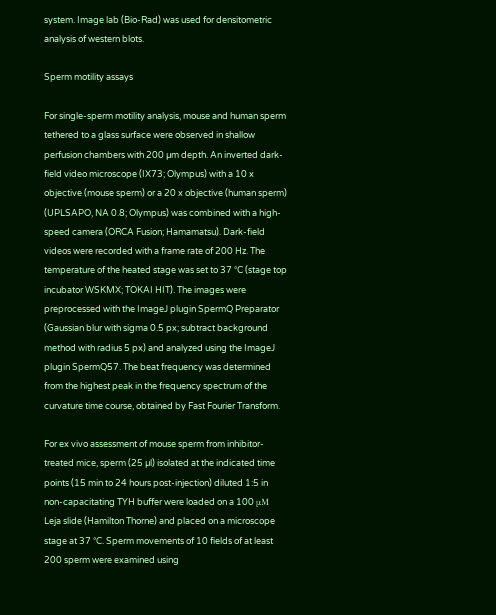system. Image lab (Bio-Rad) was used for densitometric analysis of western blots.

Sperm motility assays

For single-sperm motility analysis, mouse and human sperm tethered to a glass surface were observed in shallow perfusion chambers with 200 µm depth. An inverted dark-field video microscope (IX73; Olympus) with a 10 x objective (mouse sperm) or a 20 x objective (human sperm) (UPLSAPO, NA 0.8; Olympus) was combined with a high-speed camera (ORCA Fusion; Hamamatsu). Dark-field videos were recorded with a frame rate of 200 Hz. The temperature of the heated stage was set to 37 °C (stage top incubator WSKMX; TOKAI HIT). The images were preprocessed with the ImageJ plugin SpermQ Preparator (Gaussian blur with sigma 0.5 px; subtract background method with radius 5 px) and analyzed using the ImageJ plugin SpermQ57. The beat frequency was determined from the highest peak in the frequency spectrum of the curvature time course, obtained by Fast Fourier Transform.

For ex vivo assessment of mouse sperm from inhibitor-treated mice, sperm (25 µl) isolated at the indicated time points (15 min to 24 hours post-injection) diluted 1:5 in non-capacitating TYH buffer were loaded on a 100 μM Leja slide (Hamilton Thorne) and placed on a microscope stage at 37 °C. Sperm movements of 10 fields of at least 200 sperm were examined using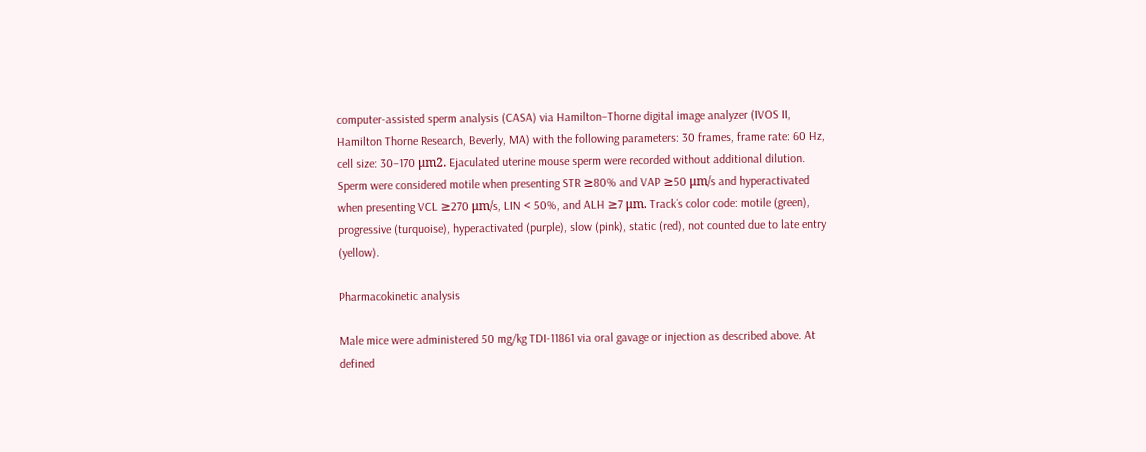computer-assisted sperm analysis (CASA) via Hamilton–Thorne digital image analyzer (IVOS II, Hamilton Thorne Research, Beverly, MA) with the following parameters: 30 frames, frame rate: 60 Hz, cell size: 30–170 μm2. Ejaculated uterine mouse sperm were recorded without additional dilution. Sperm were considered motile when presenting STR ≥80% and VAP ≥50 μm/s and hyperactivated when presenting VCL ≥270 μm/s, LIN < 50%, and ALH ≥7 μm. Track´s color code: motile (green), progressive (turquoise), hyperactivated (purple), slow (pink), static (red), not counted due to late entry (yellow).

Pharmacokinetic analysis

Male mice were administered 50 mg/kg TDI-11861 via oral gavage or injection as described above. At defined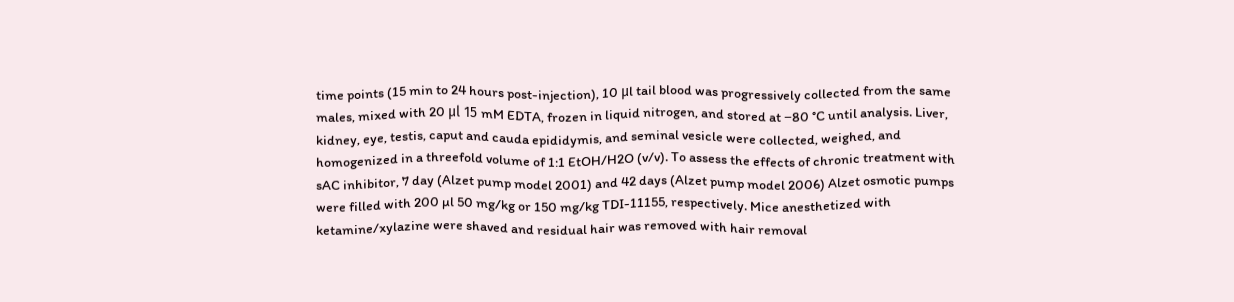time points (15 min to 24 hours post-injection), 10 μl tail blood was progressively collected from the same males, mixed with 20 μl 15 mM EDTA, frozen in liquid nitrogen, and stored at −80 °C until analysis. Liver, kidney, eye, testis, caput and cauda epididymis, and seminal vesicle were collected, weighed, and homogenized in a threefold volume of 1:1 EtOH/H2O (v/v). To assess the effects of chronic treatment with sAC inhibitor, 7 day (Alzet pump model 2001) and 42 days (Alzet pump model 2006) Alzet osmotic pumps were filled with 200 µl 50 mg/kg or 150 mg/kg TDI-11155, respectively. Mice anesthetized with ketamine/xylazine were shaved and residual hair was removed with hair removal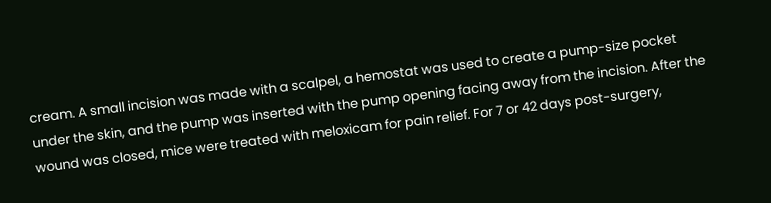cream. A small incision was made with a scalpel, a hemostat was used to create a pump-size pocket under the skin, and the pump was inserted with the pump opening facing away from the incision. After the wound was closed, mice were treated with meloxicam for pain relief. For 7 or 42 days post-surgery,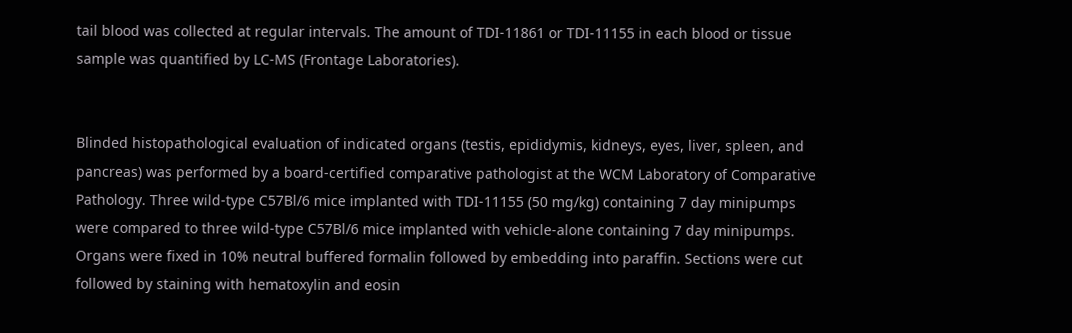tail blood was collected at regular intervals. The amount of TDI-11861 or TDI-11155 in each blood or tissue sample was quantified by LC-MS (Frontage Laboratories).


Blinded histopathological evaluation of indicated organs (testis, epididymis, kidneys, eyes, liver, spleen, and pancreas) was performed by a board-certified comparative pathologist at the WCM Laboratory of Comparative Pathology. Three wild-type C57Bl/6 mice implanted with TDI-11155 (50 mg/kg) containing 7 day minipumps were compared to three wild-type C57Bl/6 mice implanted with vehicle-alone containing 7 day minipumps. Organs were fixed in 10% neutral buffered formalin followed by embedding into paraffin. Sections were cut followed by staining with hematoxylin and eosin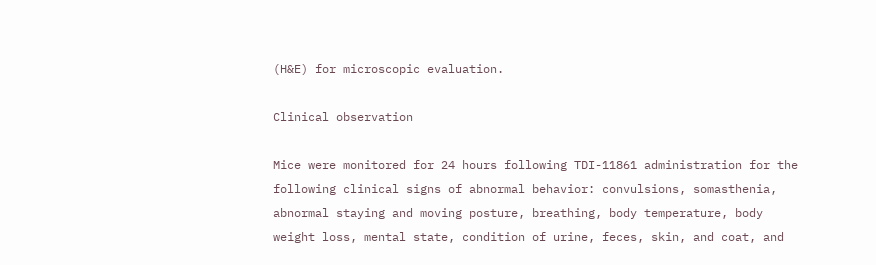(H&E) for microscopic evaluation.

Clinical observation

Mice were monitored for 24 hours following TDI-11861 administration for the following clinical signs of abnormal behavior: convulsions, somasthenia, abnormal staying and moving posture, breathing, body temperature, body weight loss, mental state, condition of urine, feces, skin, and coat, and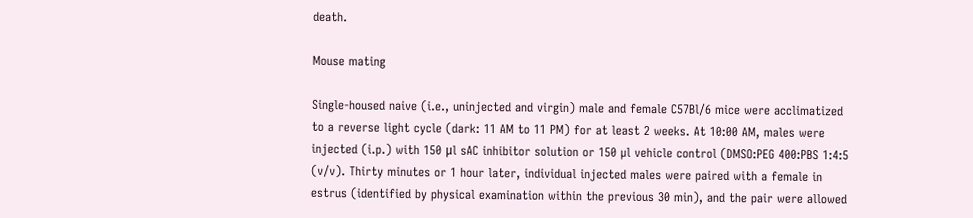death.

Mouse mating

Single-housed naive (i.e., uninjected and virgin) male and female C57Bl/6 mice were acclimatized to a reverse light cycle (dark: 11 AM to 11 PM) for at least 2 weeks. At 10:00 AM, males were injected (i.p.) with 150 μl sAC inhibitor solution or 150 µl vehicle control (DMSO:PEG 400:PBS 1:4:5 (v/v). Thirty minutes or 1 hour later, individual injected males were paired with a female in estrus (identified by physical examination within the previous 30 min), and the pair were allowed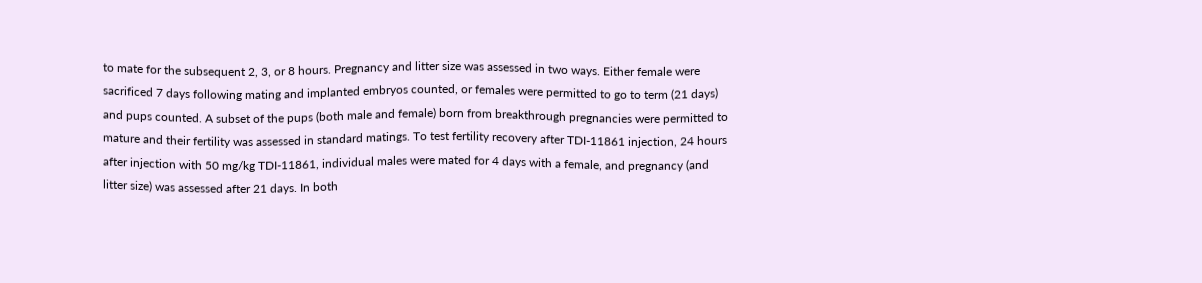to mate for the subsequent 2, 3, or 8 hours. Pregnancy and litter size was assessed in two ways. Either female were sacrificed 7 days following mating and implanted embryos counted, or females were permitted to go to term (21 days) and pups counted. A subset of the pups (both male and female) born from breakthrough pregnancies were permitted to mature and their fertility was assessed in standard matings. To test fertility recovery after TDI-11861 injection, 24 hours after injection with 50 mg/kg TDI-11861, individual males were mated for 4 days with a female, and pregnancy (and litter size) was assessed after 21 days. In both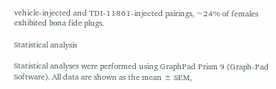vehicle-injected and TDI-11861-injected pairings, ~24% of females exhibited bona fide plugs.

Statistical analysis

Statistical analyses were performed using GraphPad Prism 9 (Graph-Pad Software). All data are shown as the mean ± SEM,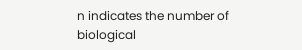n indicates the number of biological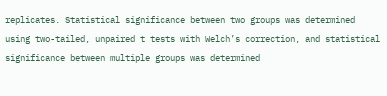replicates. Statistical significance between two groups was determined using two-tailed, unpaired t tests with Welch’s correction, and statistical significance between multiple groups was determined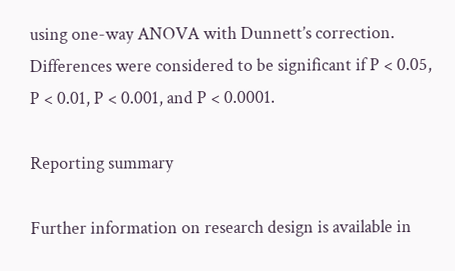using one-way ANOVA with Dunnett’s correction. Differences were considered to be significant if P < 0.05, P < 0.01, P < 0.001, and P < 0.0001.

Reporting summary

Further information on research design is available in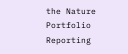the Nature Portfolio Reporting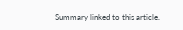Summary linked to this article.